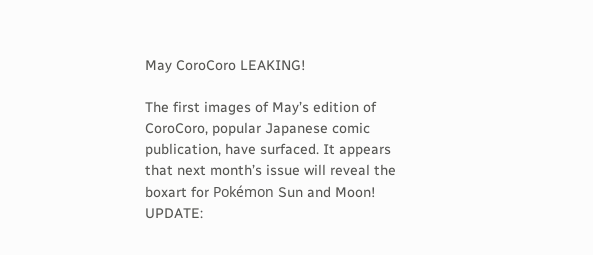May CoroCoro LEAKING!

The first images of May’s edition of CoroCoro, popular Japanese comic publication, have surfaced. It appears that next month’s issue will reveal the boxart for Pokémon Sun and Moon! UPDATE: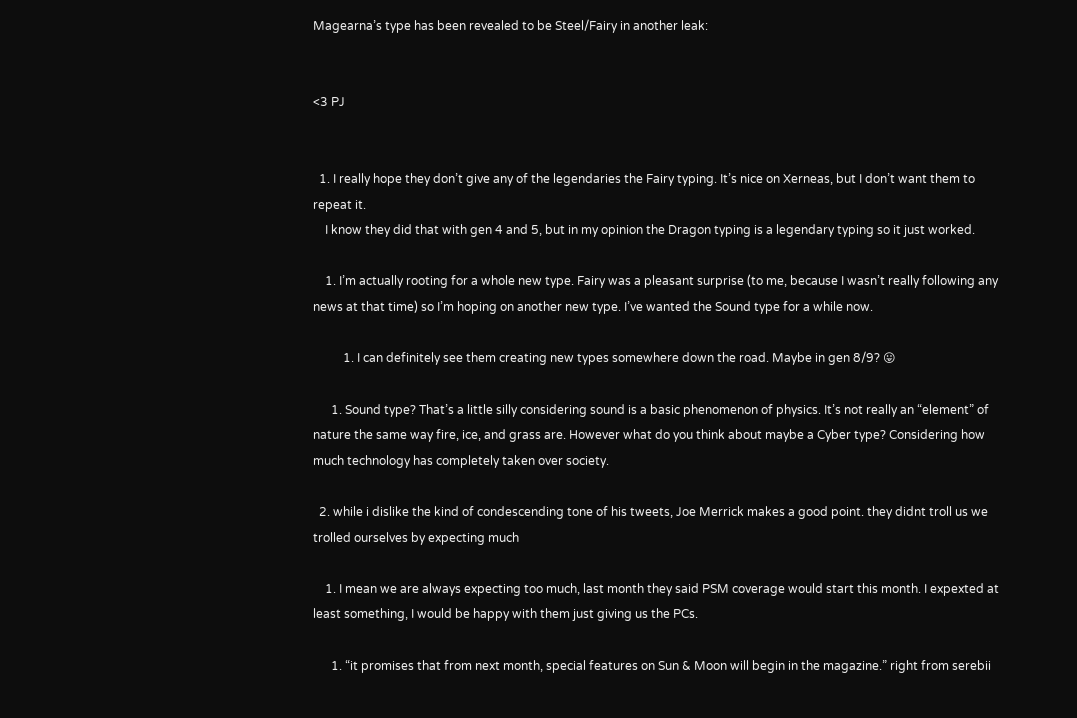Magearna’s type has been revealed to be Steel/Fairy in another leak:


<3 PJ


  1. I really hope they don’t give any of the legendaries the Fairy typing. It’s nice on Xerneas, but I don’t want them to repeat it.
    I know they did that with gen 4 and 5, but in my opinion the Dragon typing is a legendary typing so it just worked.

    1. I’m actually rooting for a whole new type. Fairy was a pleasant surprise (to me, because I wasn’t really following any news at that time) so I’m hoping on another new type. I’ve wanted the Sound type for a while now.

          1. I can definitely see them creating new types somewhere down the road. Maybe in gen 8/9? 😛

      1. Sound type? That’s a little silly considering sound is a basic phenomenon of physics. It’s not really an “element” of nature the same way fire, ice, and grass are. However what do you think about maybe a Cyber type? Considering how much technology has completely taken over society.

  2. while i dislike the kind of condescending tone of his tweets, Joe Merrick makes a good point. they didnt troll us we trolled ourselves by expecting much

    1. I mean we are always expecting too much, last month they said PSM coverage would start this month. I expexted at least something, I would be happy with them just giving us the PCs.

      1. “it promises that from next month, special features on Sun & Moon will begin in the magazine.” right from serebii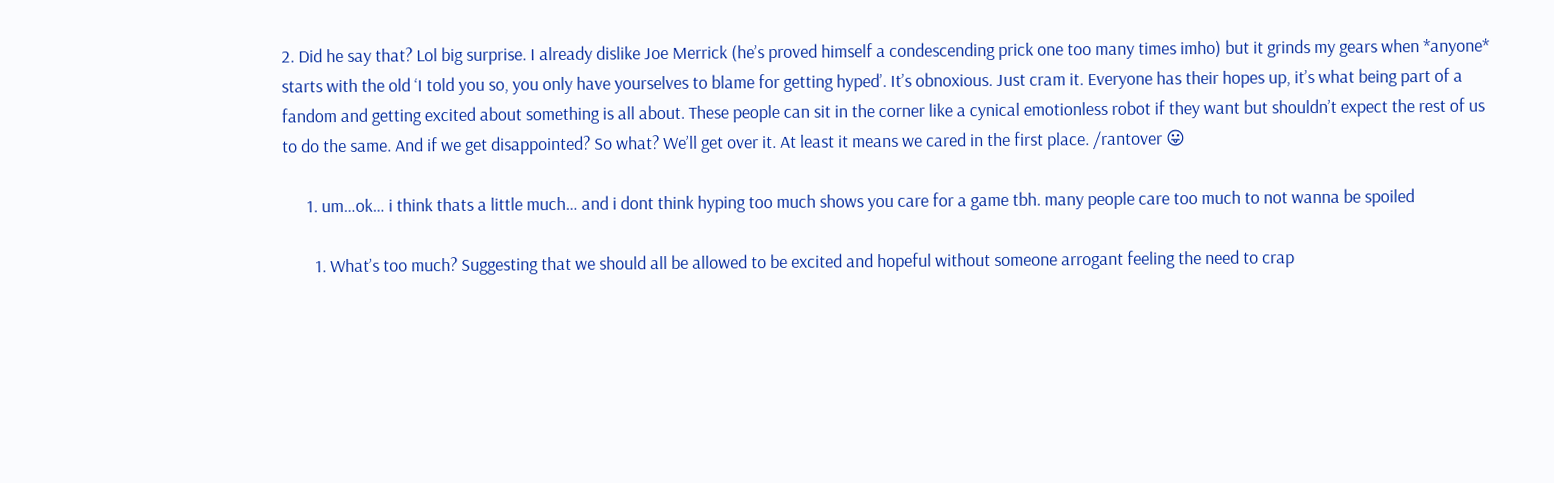2. Did he say that? Lol big surprise. I already dislike Joe Merrick (he’s proved himself a condescending prick one too many times imho) but it grinds my gears when *anyone* starts with the old ‘I told you so, you only have yourselves to blame for getting hyped’. It’s obnoxious. Just cram it. Everyone has their hopes up, it’s what being part of a fandom and getting excited about something is all about. These people can sit in the corner like a cynical emotionless robot if they want but shouldn’t expect the rest of us to do the same. And if we get disappointed? So what? We’ll get over it. At least it means we cared in the first place. /rantover 😛

      1. um…ok… i think thats a little much… and i dont think hyping too much shows you care for a game tbh. many people care too much to not wanna be spoiled

        1. What’s too much? Suggesting that we should all be allowed to be excited and hopeful without someone arrogant feeling the need to crap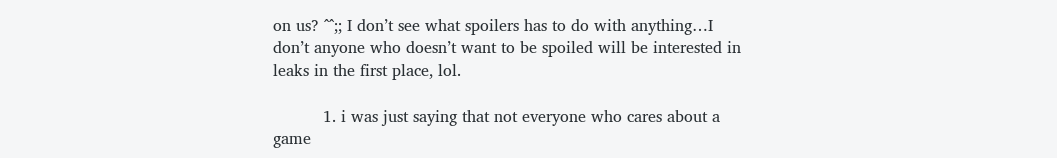on us? ^^;; I don’t see what spoilers has to do with anything…I don’t anyone who doesn’t want to be spoiled will be interested in leaks in the first place, lol.

          1. i was just saying that not everyone who cares about a game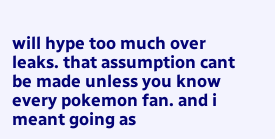will hype too much over leaks. that assumption cant be made unless you know every pokemon fan. and i meant going as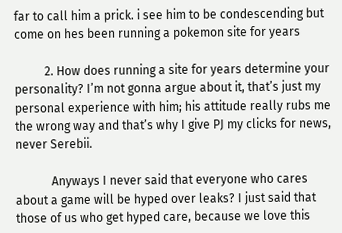far to call him a prick. i see him to be condescending but come on hes been running a pokemon site for years

          2. How does running a site for years determine your personality? I’m not gonna argue about it, that’s just my personal experience with him; his attitude really rubs me the wrong way and that’s why I give PJ my clicks for news, never Serebii.

            Anyways I never said that everyone who cares about a game will be hyped over leaks? I just said that those of us who get hyped care, because we love this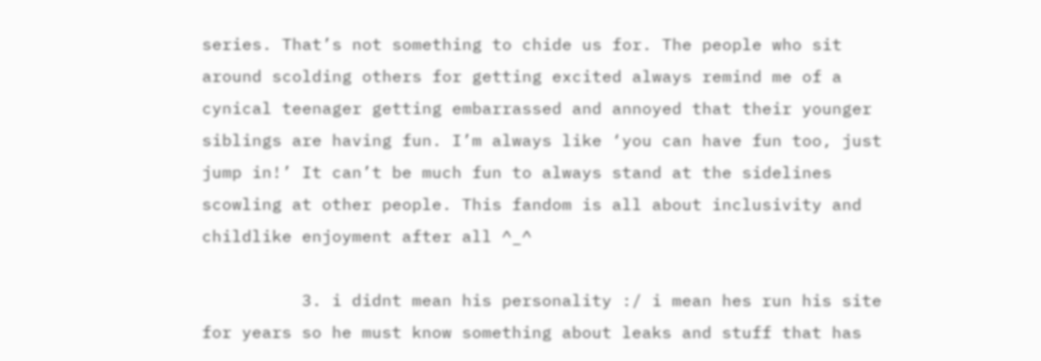series. That’s not something to chide us for. The people who sit around scolding others for getting excited always remind me of a cynical teenager getting embarrassed and annoyed that their younger siblings are having fun. I’m always like ‘you can have fun too, just jump in!’ It can’t be much fun to always stand at the sidelines scowling at other people. This fandom is all about inclusivity and childlike enjoyment after all ^_^

          3. i didnt mean his personality :/ i mean hes run his site for years so he must know something about leaks and stuff that has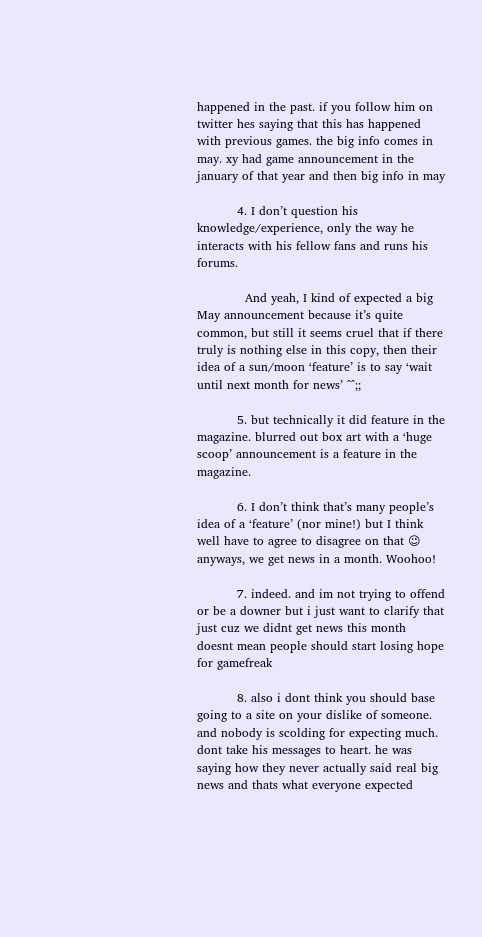happened in the past. if you follow him on twitter hes saying that this has happened with previous games. the big info comes in may. xy had game announcement in the january of that year and then big info in may

          4. I don’t question his knowledge/experience, only the way he interacts with his fellow fans and runs his forums.

            And yeah, I kind of expected a big May announcement because it’s quite common, but still it seems cruel that if there truly is nothing else in this copy, then their idea of a sun/moon ‘feature’ is to say ‘wait until next month for news’ ^^;;

          5. but technically it did feature in the magazine. blurred out box art with a ‘huge scoop’ announcement is a feature in the magazine.

          6. I don’t think that’s many people’s idea of a ‘feature’ (nor mine!) but I think well have to agree to disagree on that 😉 anyways, we get news in a month. Woohoo!

          7. indeed. and im not trying to offend or be a downer but i just want to clarify that just cuz we didnt get news this month doesnt mean people should start losing hope for gamefreak

          8. also i dont think you should base going to a site on your dislike of someone. and nobody is scolding for expecting much. dont take his messages to heart. he was saying how they never actually said real big news and thats what everyone expected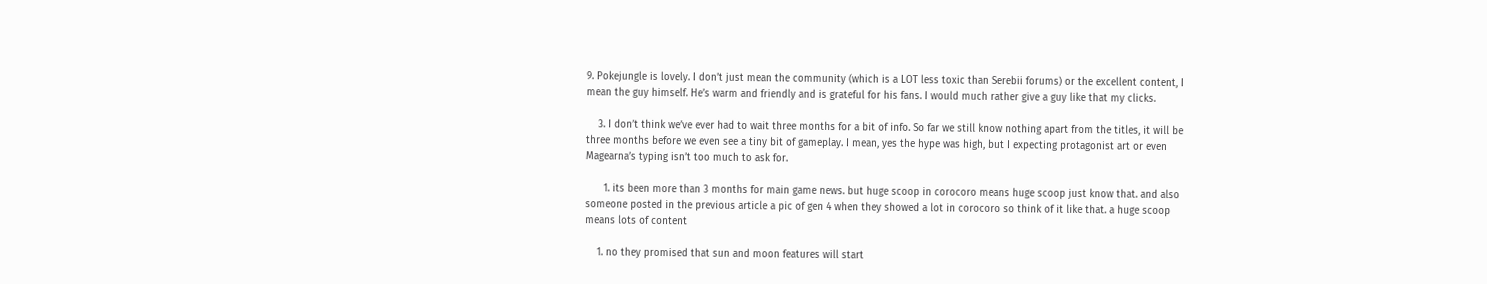9. Pokejungle is lovely. I don’t just mean the community (which is a LOT less toxic than Serebii forums) or the excellent content, I mean the guy himself. He’s warm and friendly and is grateful for his fans. I would much rather give a guy like that my clicks.

    3. I don’t think we’ve ever had to wait three months for a bit of info. So far we still know nothing apart from the titles, it will be three months before we even see a tiny bit of gameplay. I mean, yes the hype was high, but I expecting protagonist art or even Magearna’s typing isn’t too much to ask for.

      1. its been more than 3 months for main game news. but huge scoop in corocoro means huge scoop just know that. and also someone posted in the previous article a pic of gen 4 when they showed a lot in corocoro so think of it like that. a huge scoop means lots of content

    1. no they promised that sun and moon features will start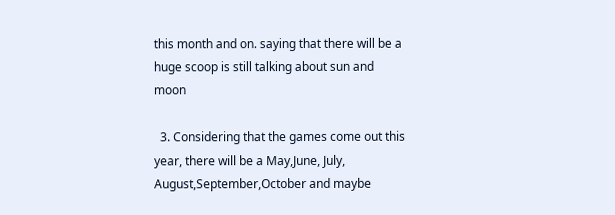this month and on. saying that there will be a huge scoop is still talking about sun and moon

  3. Considering that the games come out this year, there will be a May,June, July, August,September,October and maybe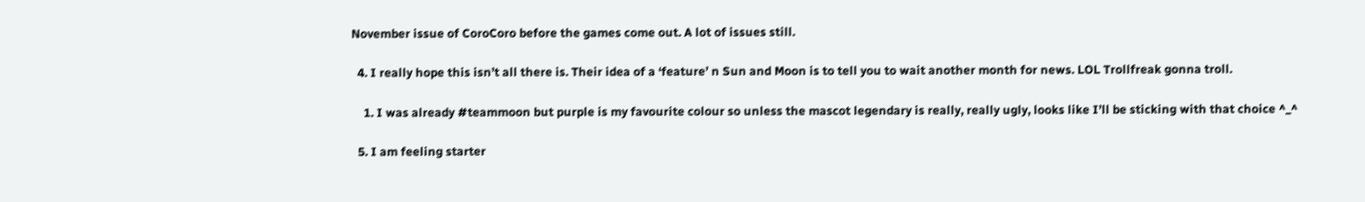November issue of CoroCoro before the games come out. A lot of issues still.

  4. I really hope this isn’t all there is. Their idea of a ‘feature’ n Sun and Moon is to tell you to wait another month for news. LOL Trollfreak gonna troll.

    1. I was already #teammoon but purple is my favourite colour so unless the mascot legendary is really, really ugly, looks like I’ll be sticking with that choice ^_^

  5. I am feeling starter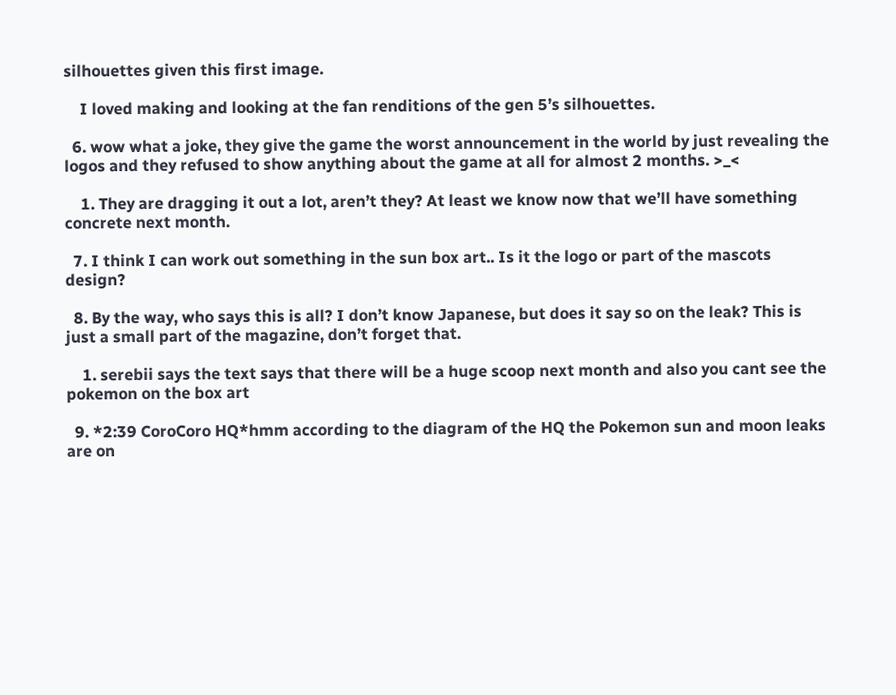silhouettes given this first image.

    I loved making and looking at the fan renditions of the gen 5’s silhouettes.

  6. wow what a joke, they give the game the worst announcement in the world by just revealing the logos and they refused to show anything about the game at all for almost 2 months. >_<

    1. They are dragging it out a lot, aren’t they? At least we know now that we’ll have something concrete next month.

  7. I think I can work out something in the sun box art.. Is it the logo or part of the mascots design?

  8. By the way, who says this is all? I don’t know Japanese, but does it say so on the leak? This is just a small part of the magazine, don’t forget that.

    1. serebii says the text says that there will be a huge scoop next month and also you cant see the pokemon on the box art

  9. *2:39 CoroCoro HQ*hmm according to the diagram of the HQ the Pokemon sun and moon leaks are on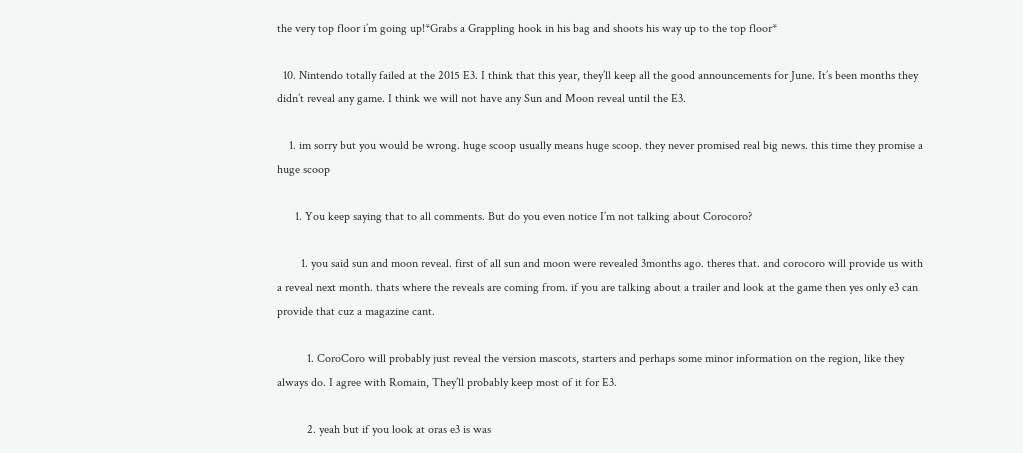the very top floor i’m going up!*Grabs a Grappling hook in his bag and shoots his way up to the top floor*

  10. Nintendo totally failed at the 2015 E3. I think that this year, they’ll keep all the good announcements for June. It’s been months they didn’t reveal any game. I think we will not have any Sun and Moon reveal until the E3.

    1. im sorry but you would be wrong. huge scoop usually means huge scoop. they never promised real big news. this time they promise a huge scoop

      1. You keep saying that to all comments. But do you even notice I’m not talking about Corocoro?

        1. you said sun and moon reveal. first of all sun and moon were revealed 3months ago. theres that. and corocoro will provide us with a reveal next month. thats where the reveals are coming from. if you are talking about a trailer and look at the game then yes only e3 can provide that cuz a magazine cant.

          1. CoroCoro will probably just reveal the version mascots, starters and perhaps some minor information on the region, like they always do. I agree with Romain, They’ll probably keep most of it for E3.

          2. yeah but if you look at oras e3 is was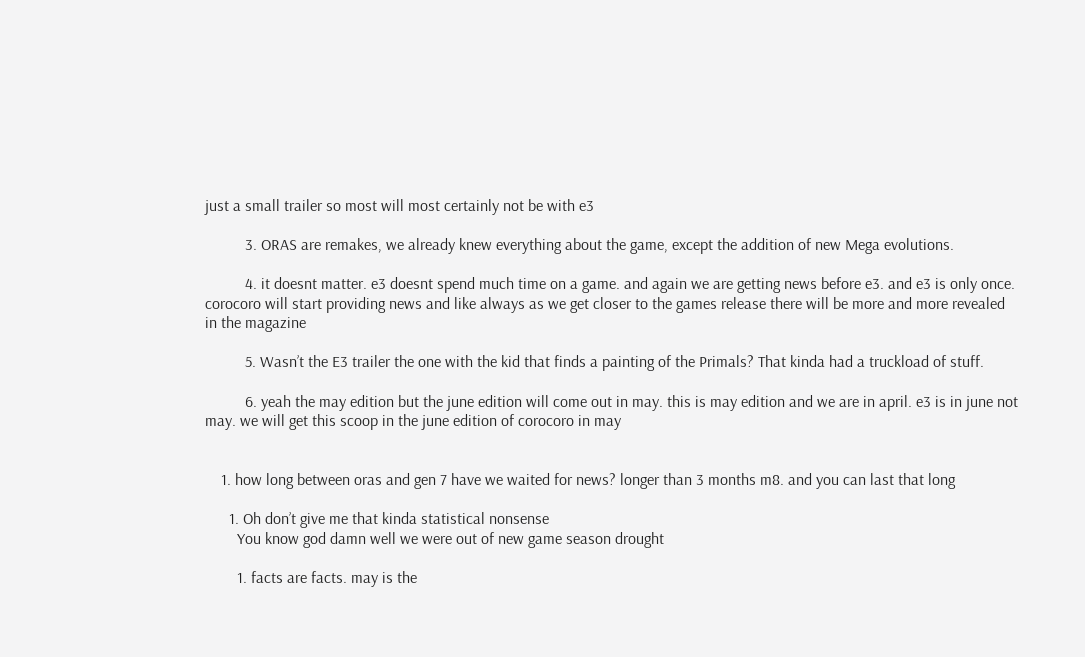just a small trailer so most will most certainly not be with e3

          3. ORAS are remakes, we already knew everything about the game, except the addition of new Mega evolutions.

          4. it doesnt matter. e3 doesnt spend much time on a game. and again we are getting news before e3. and e3 is only once. corocoro will start providing news and like always as we get closer to the games release there will be more and more revealed in the magazine

          5. Wasn’t the E3 trailer the one with the kid that finds a painting of the Primals? That kinda had a truckload of stuff.

          6. yeah the may edition but the june edition will come out in may. this is may edition and we are in april. e3 is in june not may. we will get this scoop in the june edition of corocoro in may


    1. how long between oras and gen 7 have we waited for news? longer than 3 months m8. and you can last that long

      1. Oh don’t give me that kinda statistical nonsense
        You know god damn well we were out of new game season drought

        1. facts are facts. may is the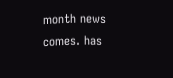month news comes. has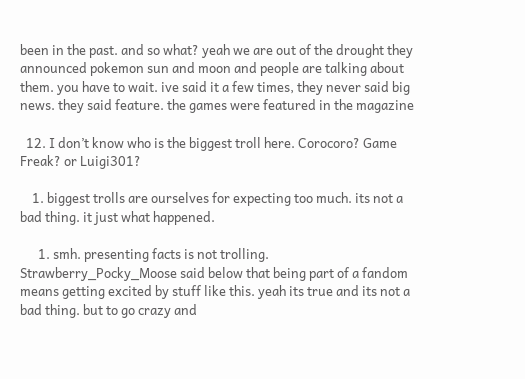been in the past. and so what? yeah we are out of the drought they announced pokemon sun and moon and people are talking about them. you have to wait. ive said it a few times, they never said big news. they said feature. the games were featured in the magazine

  12. I don’t know who is the biggest troll here. Corocoro? Game Freak? or Luigi301?

    1. biggest trolls are ourselves for expecting too much. its not a bad thing. it just what happened.

      1. smh. presenting facts is not trolling. Strawberry_Pocky_Moose said below that being part of a fandom means getting excited by stuff like this. yeah its true and its not a bad thing. but to go crazy and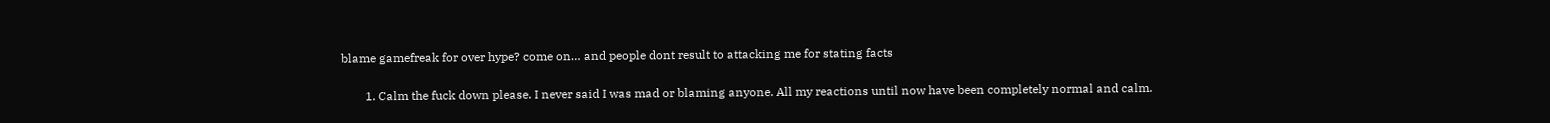blame gamefreak for over hype? come on… and people dont result to attacking me for stating facts

        1. Calm the fuck down please. I never said I was mad or blaming anyone. All my reactions until now have been completely normal and calm.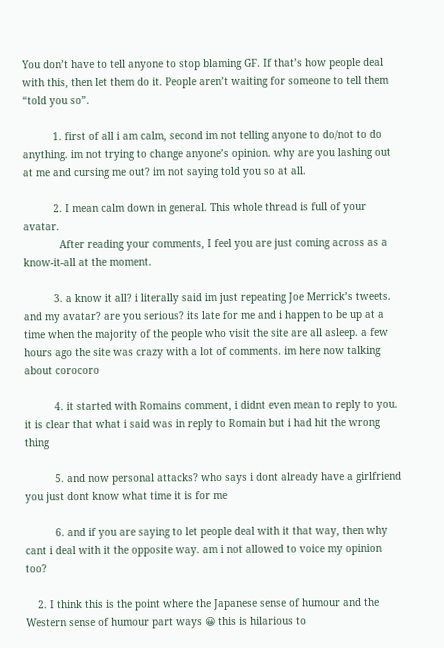You don’t have to tell anyone to stop blaming GF. If that’s how people deal with this, then let them do it. People aren’t waiting for someone to tell them “told you so”.

          1. first of all i am calm, second im not telling anyone to do/not to do anything. im not trying to change anyone’s opinion. why are you lashing out at me and cursing me out? im not saying told you so at all.

          2. I mean calm down in general. This whole thread is full of your avatar.
            After reading your comments, I feel you are just coming across as a know-it-all at the moment.

          3. a know it all? i literally said im just repeating Joe Merrick’s tweets. and my avatar? are you serious? its late for me and i happen to be up at a time when the majority of the people who visit the site are all asleep. a few hours ago the site was crazy with a lot of comments. im here now talking about corocoro

          4. it started with Romains comment, i didnt even mean to reply to you. it is clear that what i said was in reply to Romain but i had hit the wrong thing

          5. and now personal attacks? who says i dont already have a girlfriend you just dont know what time it is for me

          6. and if you are saying to let people deal with it that way, then why cant i deal with it the opposite way. am i not allowed to voice my opinion too?

    2. I think this is the point where the Japanese sense of humour and the Western sense of humour part ways 😀 this is hilarious to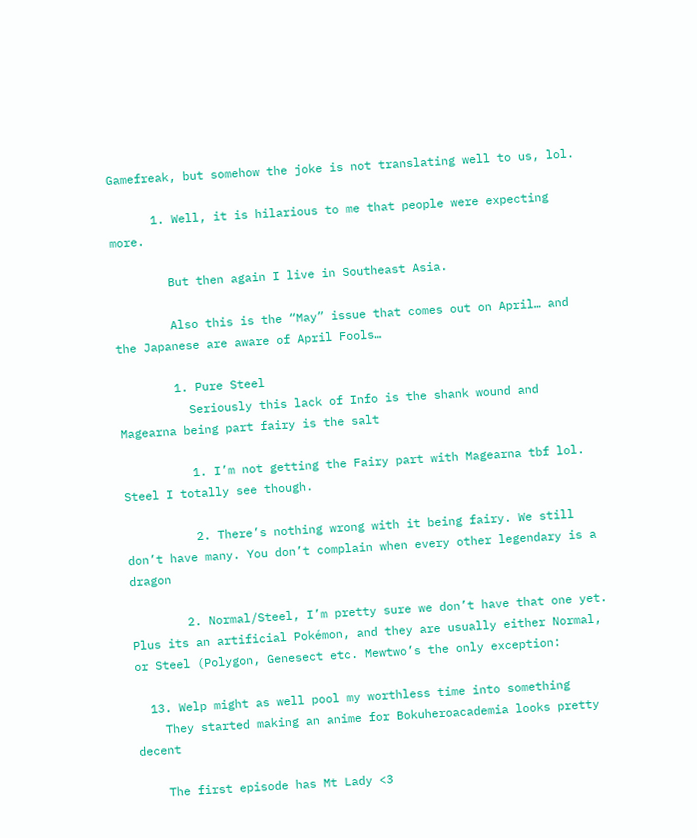Gamefreak, but somehow the joke is not translating well to us, lol.

      1. Well, it is hilarious to me that people were expecting more.

        But then again I live in Southeast Asia.

        Also this is the “May” issue that comes out on April… and the Japanese are aware of April Fools…

        1. Pure Steel
          Seriously this lack of Info is the shank wound and Magearna being part fairy is the salt

          1. I’m not getting the Fairy part with Magearna tbf lol. Steel I totally see though.

          2. There’s nothing wrong with it being fairy. We still don’t have many. You don’t complain when every other legendary is a dragon

        2. Normal/Steel, I’m pretty sure we don’t have that one yet. Plus its an artificial Pokémon, and they are usually either Normal, or Steel (Polygon, Genesect etc. Mewtwo’s the only exception:

  13. Welp might as well pool my worthless time into something
    They started making an anime for Bokuheroacademia looks pretty decent

    The first episode has Mt Lady <3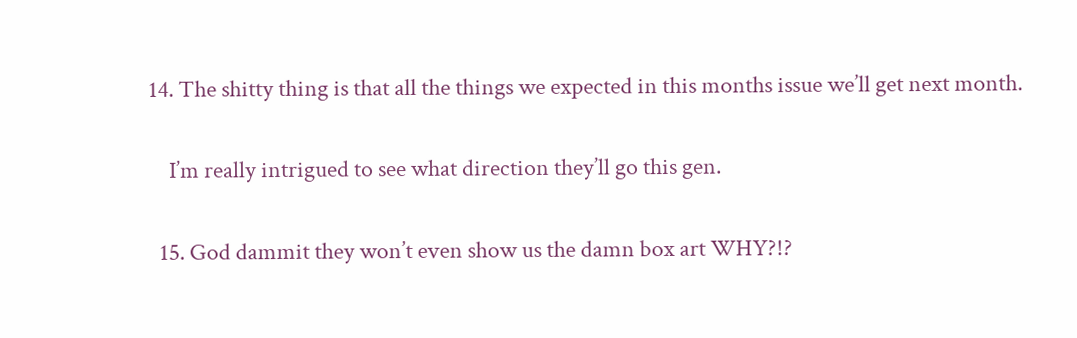14. The shitty thing is that all the things we expected in this months issue we’ll get next month.

    I’m really intrigued to see what direction they’ll go this gen.

  15. God dammit they won’t even show us the damn box art WHY?!?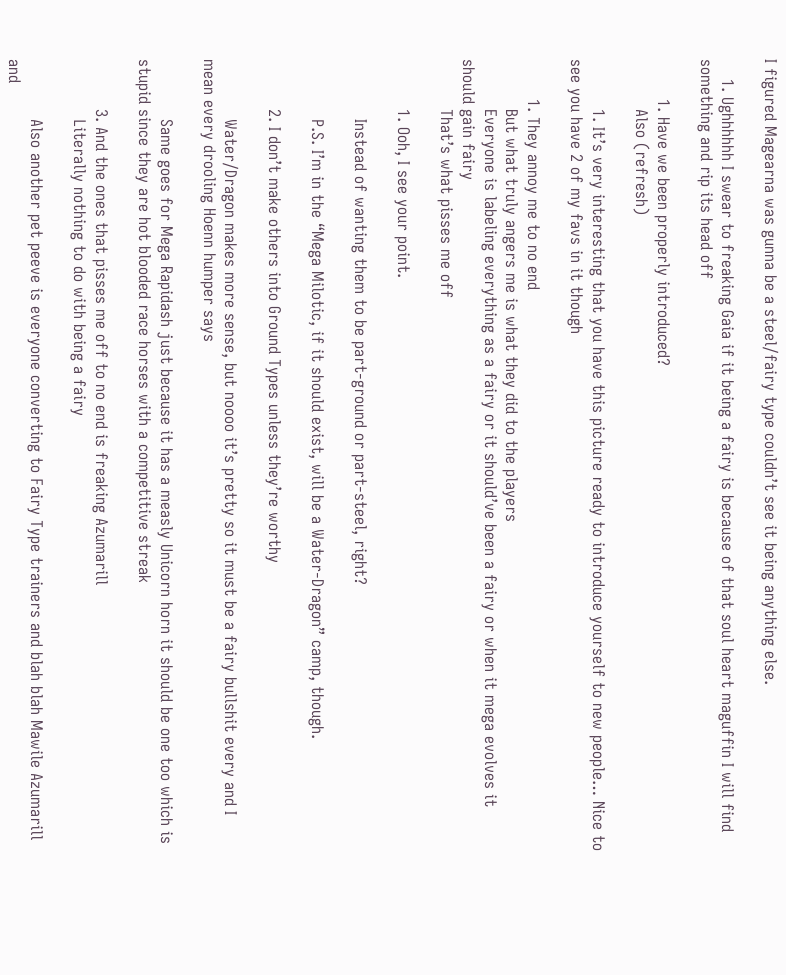I figured Magearna was gunna be a steel/fairy type couldn’t see it being anything else.

    1. Ughhhhhh I swear to freaking Gaia if it being a fairy is because of that soul heart maguffin I will find something and rip its head off

        1. Have we been properly introduced?
          Also (refresh)

          1. It’s very interesting that you have this picture ready to introduce yourself to new people… Nice to see you have 2 of my favs in it though

        1. They annoy me to no end
          But what truly angers me is what they did to the players
          Everyone is labeling everything as a fairy or it should’ve been a fairy or when it mega evolves it should gain fairy
          That’s what pisses me off

          1. Ooh, I see your point.

            Instead of wanting them to be part-ground or part-steel, right?

            P.S. I’m in the “Mega Milotic, if it should exist, will be a Water-Dragon” camp, though.

          2. I don’t make others into Ground Types unless they’re worthy

            Water/Dragon makes more sense, but noooo it’s pretty so it must be a fairy bullshit every and I mean every drooling Hoenn humper says

            Same goes for Mega Rapidash just because it has a measly Unicorn horn it should be one too which is stupid since they are hot blooded race horses with a competitive streak

          3. And the ones that pisses me off to no end is freaking Azumarill
            Literally nothing to do with being a fairy

            Also another pet peeve is everyone converting to Fairy Type trainers and blah blah Mawile Azumarill and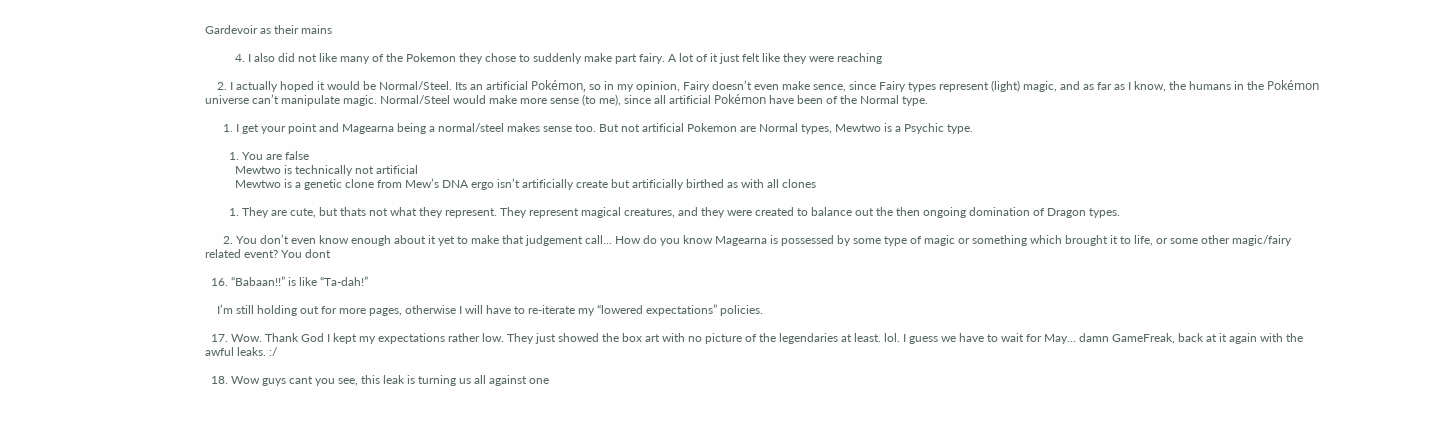Gardevoir as their mains

          4. I also did not like many of the Pokemon they chose to suddenly make part fairy. A lot of it just felt like they were reaching

    2. I actually hoped it would be Normal/Steel. Its an artificial Pokémon, so in my opinion, Fairy doesn’t even make sence, since Fairy types represent (light) magic, and as far as I know, the humans in the Pokémon universe can’t manipulate magic. Normal/Steel would make more sense (to me), since all artificial Pokémon have been of the Normal type.

      1. I get your point and Magearna being a normal/steel makes sense too. But not artificial Pokemon are Normal types, Mewtwo is a Psychic type.

        1. You are false
          Mewtwo is technically not artificial
          Mewtwo is a genetic clone from Mew’s DNA ergo isn’t artificially create but artificially birthed as with all clones

        1. They are cute, but thats not what they represent. They represent magical creatures, and they were created to balance out the then ongoing domination of Dragon types.

      2. You don’t even know enough about it yet to make that judgement call… How do you know Magearna is possessed by some type of magic or something which brought it to life, or some other magic/fairy related event? You dont

  16. “Babaan!!” is like “Ta-dah!”

    I’m still holding out for more pages, otherwise I will have to re-iterate my “lowered expectations” policies.

  17. Wow. Thank God I kept my expectations rather low. They just showed the box art with no picture of the legendaries at least. lol. I guess we have to wait for May… damn GameFreak, back at it again with the awful leaks. :/

  18. Wow guys cant you see, this leak is turning us all against one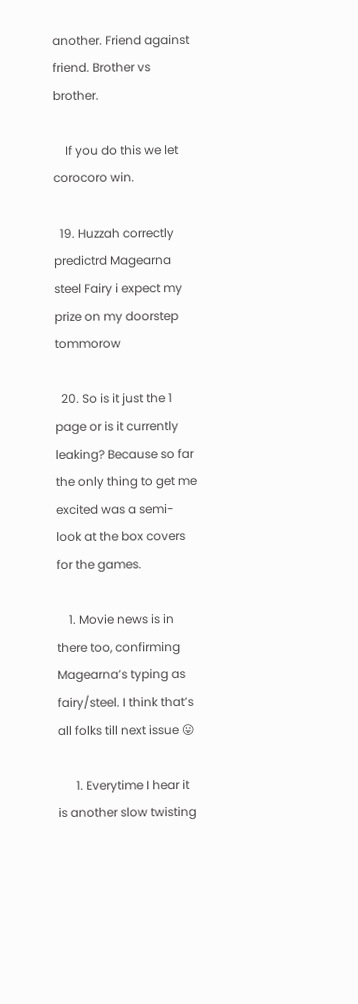another. Friend against friend. Brother vs brother.

    If you do this we let corocoro win.

  19. Huzzah correctly predictrd Magearna steel Fairy i expect my prize on my doorstep tommorow

  20. So is it just the 1 page or is it currently leaking? Because so far the only thing to get me excited was a semi-look at the box covers for the games.

    1. Movie news is in there too, confirming Magearna’s typing as fairy/steel. I think that’s all folks till next issue 😛

      1. Everytime I hear it is another slow twisting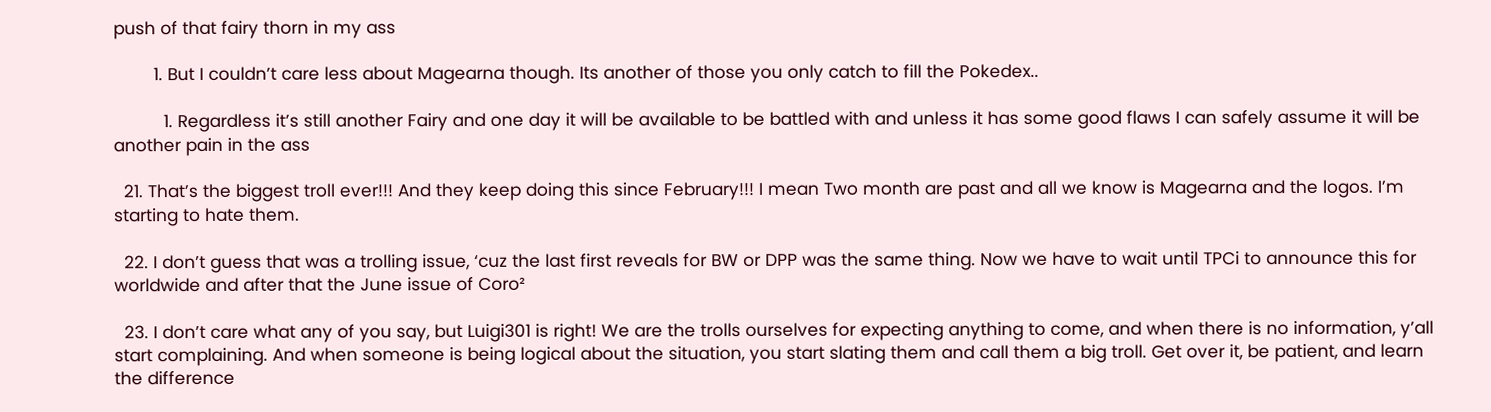push of that fairy thorn in my ass

        1. But I couldn’t care less about Magearna though. Its another of those you only catch to fill the Pokedex..

          1. Regardless it’s still another Fairy and one day it will be available to be battled with and unless it has some good flaws I can safely assume it will be another pain in the ass

  21. That’s the biggest troll ever!!! And they keep doing this since February!!! I mean Two month are past and all we know is Magearna and the logos. I’m starting to hate them.

  22. I don’t guess that was a trolling issue, ‘cuz the last first reveals for BW or DPP was the same thing. Now we have to wait until TPCi to announce this for worldwide and after that the June issue of Coro²

  23. I don’t care what any of you say, but Luigi301 is right! We are the trolls ourselves for expecting anything to come, and when there is no information, y’all start complaining. And when someone is being logical about the situation, you start slating them and call them a big troll. Get over it, be patient, and learn the difference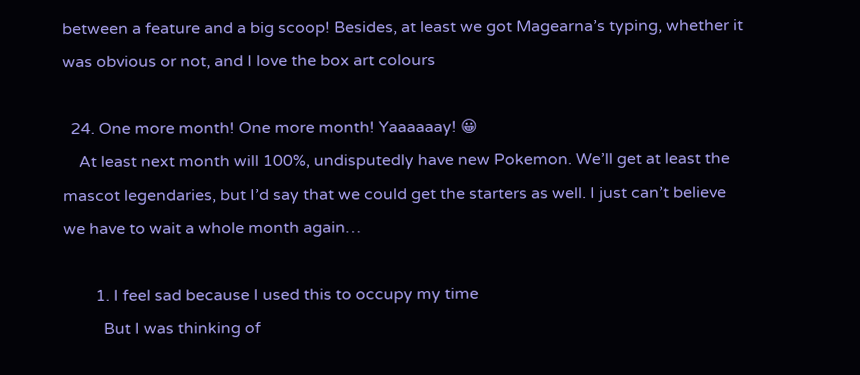between a feature and a big scoop! Besides, at least we got Magearna’s typing, whether it was obvious or not, and I love the box art colours

  24. One more month! One more month! Yaaaaaay! 😀
    At least next month will 100%, undisputedly have new Pokemon. We’ll get at least the mascot legendaries, but I’d say that we could get the starters as well. I just can’t believe we have to wait a whole month again…

        1. I feel sad because I used this to occupy my time
          But I was thinking of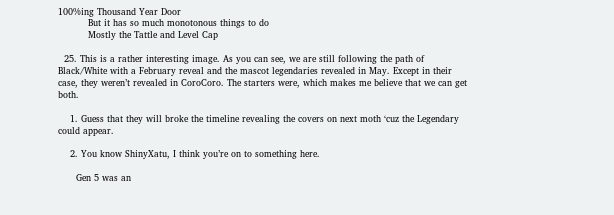100%ing Thousand Year Door
          But it has so much monotonous things to do
          Mostly the Tattle and Level Cap

  25. This is a rather interesting image. As you can see, we are still following the path of Black/White with a February reveal and the mascot legendaries revealed in May. Except in their case, they weren’t revealed in CoroCoro. The starters were, which makes me believe that we can get both.

    1. Guess that they will broke the timeline revealing the covers on next moth ‘cuz the Legendary could appear.

    2. You know ShinyXatu, I think you’re on to something here.

      Gen 5 was an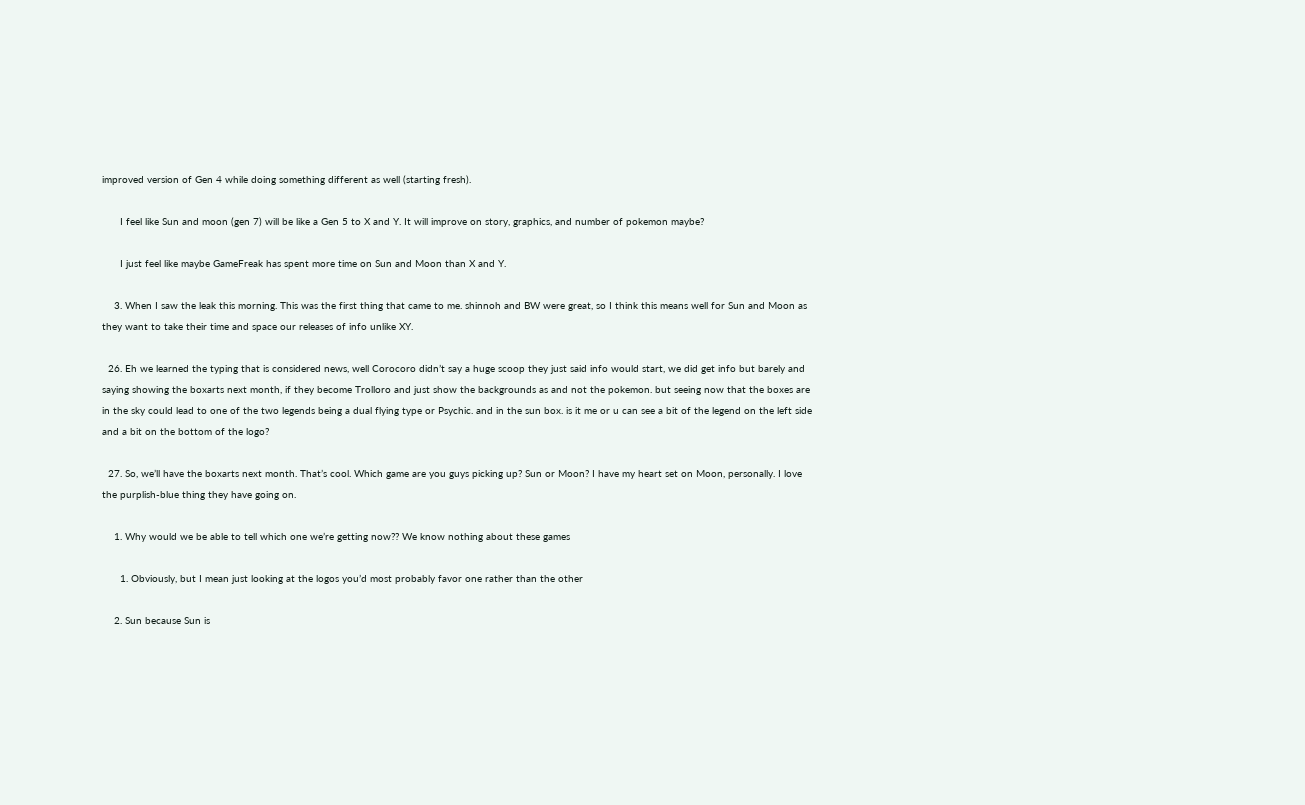improved version of Gen 4 while doing something different as well (starting fresh).

      I feel like Sun and moon (gen 7) will be like a Gen 5 to X and Y. It will improve on story, graphics, and number of pokemon maybe?

      I just feel like maybe GameFreak has spent more time on Sun and Moon than X and Y.

    3. When I saw the leak this morning. This was the first thing that came to me. shinnoh and BW were great, so I think this means well for Sun and Moon as they want to take their time and space our releases of info unlike XY.

  26. Eh we learned the typing that is considered news, well Corocoro didn’t say a huge scoop they just said info would start, we did get info but barely and saying showing the boxarts next month, if they become Trolloro and just show the backgrounds as and not the pokemon. but seeing now that the boxes are in the sky could lead to one of the two legends being a dual flying type or Psychic. and in the sun box. is it me or u can see a bit of the legend on the left side and a bit on the bottom of the logo?

  27. So, we’ll have the boxarts next month. That’s cool. Which game are you guys picking up? Sun or Moon? I have my heart set on Moon, personally. I love the purplish-blue thing they have going on.

    1. Why would we be able to tell which one we’re getting now?? We know nothing about these games

      1. Obviously, but I mean just looking at the logos you’d most probably favor one rather than the other

    2. Sun because Sun is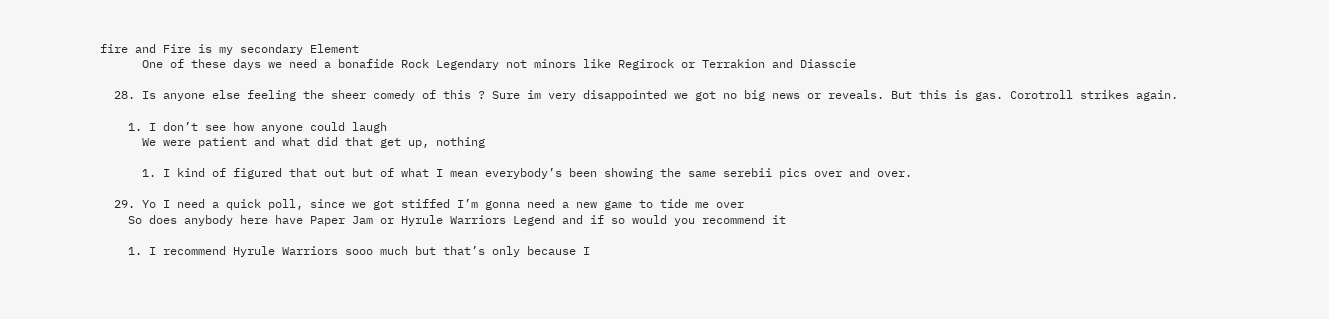fire and Fire is my secondary Element
      One of these days we need a bonafide Rock Legendary not minors like Regirock or Terrakion and Diasscie

  28. Is anyone else feeling the sheer comedy of this ? Sure im very disappointed we got no big news or reveals. But this is gas. Corotroll strikes again.

    1. I don’t see how anyone could laugh
      We were patient and what did that get up, nothing

      1. I kind of figured that out but of what I mean everybody’s been showing the same serebii pics over and over.

  29. Yo I need a quick poll, since we got stiffed I’m gonna need a new game to tide me over
    So does anybody here have Paper Jam or Hyrule Warriors Legend and if so would you recommend it

    1. I recommend Hyrule Warriors sooo much but that’s only because I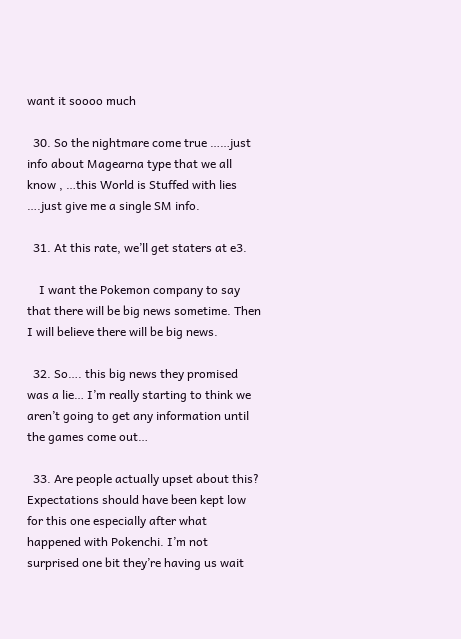want it soooo much

  30. So the nightmare come true ……just info about Magearna type that we all know , …this World is Stuffed with lies ….just give me a single SM info.

  31. At this rate, we’ll get staters at e3.

    I want the Pokemon company to say that there will be big news sometime. Then I will believe there will be big news.

  32. So…. this big news they promised was a lie… I’m really starting to think we aren’t going to get any information until the games come out…

  33. Are people actually upset about this? Expectations should have been kept low for this one especially after what happened with Pokenchi. I’m not surprised one bit they’re having us wait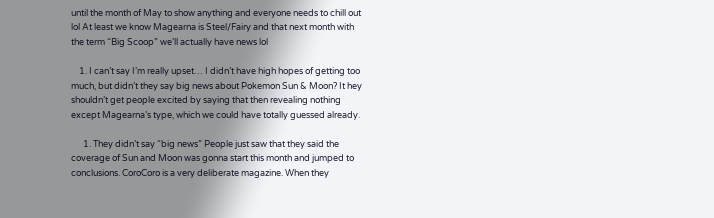until the month of May to show anything and everyone needs to chill out lol At least we know Magearna is Steel/Fairy and that next month with the term “Big Scoop” we’ll actually have news lol

    1. I can’t say I’m really upset… I didn’t have high hopes of getting too much, but didn’t they say big news about Pokemon Sun & Moon? It hey shouldn’t get people excited by saying that then revealing nothing except Magearna’s type, which we could have totally guessed already.

      1. They didn’t say “big news” People just saw that they said the coverage of Sun and Moon was gonna start this month and jumped to conclusions. CoroCoro is a very deliberate magazine. When they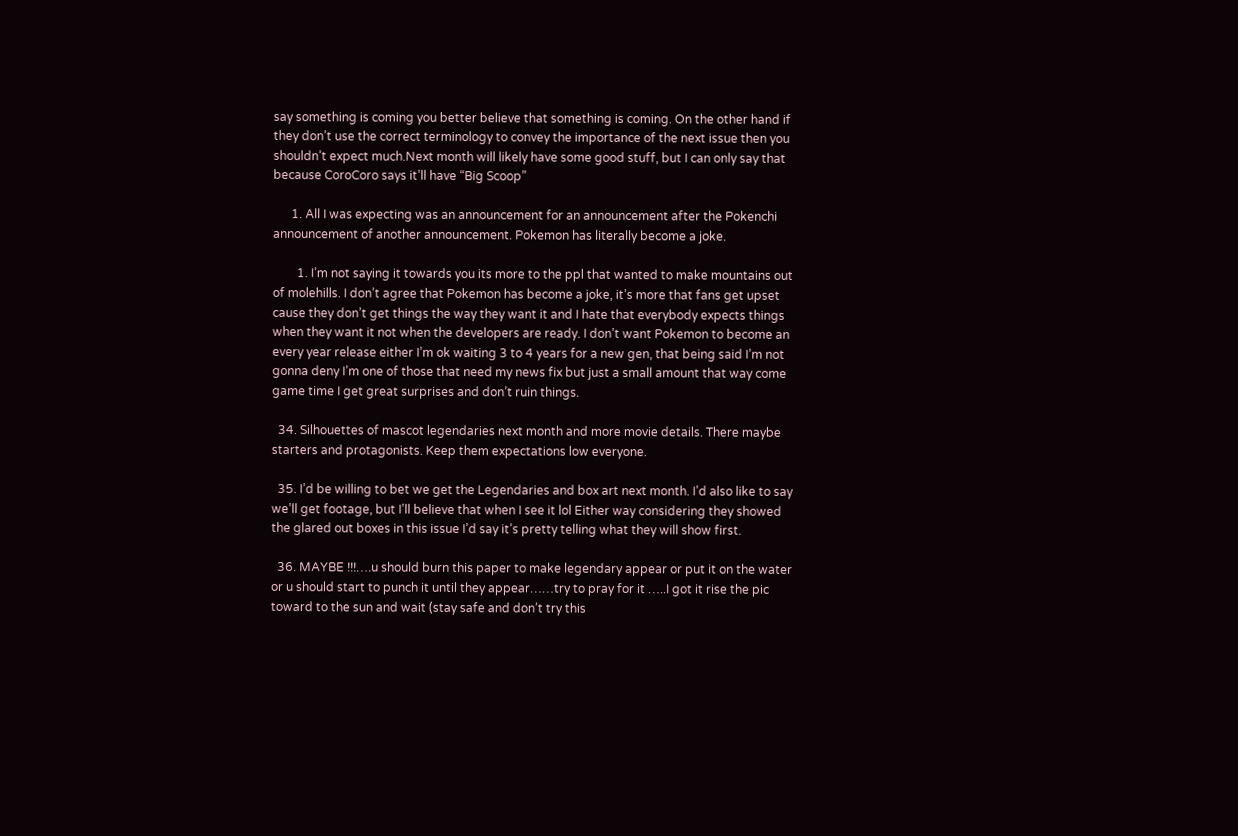say something is coming you better believe that something is coming. On the other hand if they don’t use the correct terminology to convey the importance of the next issue then you shouldn’t expect much.Next month will likely have some good stuff, but I can only say that because CoroCoro says it’ll have “Big Scoop”

      1. All I was expecting was an announcement for an announcement after the Pokenchi announcement of another announcement. Pokemon has literally become a joke.

        1. I’m not saying it towards you its more to the ppl that wanted to make mountains out of molehills. I don’t agree that Pokemon has become a joke, it’s more that fans get upset cause they don’t get things the way they want it and I hate that everybody expects things when they want it not when the developers are ready. I don’t want Pokemon to become an every year release either I’m ok waiting 3 to 4 years for a new gen, that being said I’m not gonna deny I’m one of those that need my news fix but just a small amount that way come game time I get great surprises and don’t ruin things.

  34. Silhouettes of mascot legendaries next month and more movie details. There maybe starters and protagonists. Keep them expectations low everyone.

  35. I’d be willing to bet we get the Legendaries and box art next month. I’d also like to say we’ll get footage, but I’ll believe that when I see it lol Either way considering they showed the glared out boxes in this issue I’d say it’s pretty telling what they will show first.

  36. MAYBE !!!….u should burn this paper to make legendary appear or put it on the water or u should start to punch it until they appear……try to pray for it …..I got it rise the pic toward to the sun and wait (stay safe and don’t try this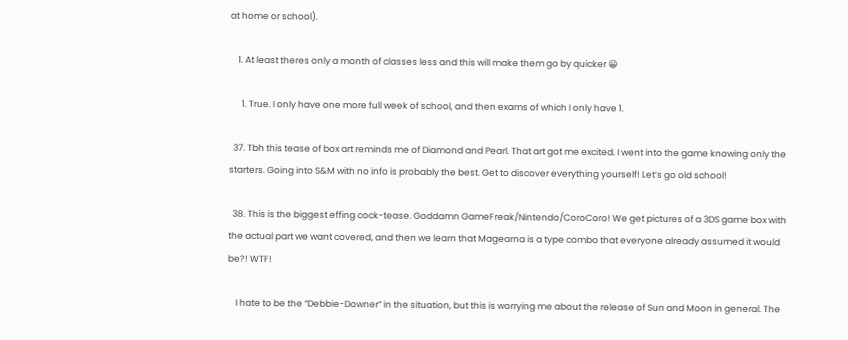at home or school).

    1. At least theres only a month of classes less and this will make them go by quicker 😀

      1. True. I only have one more full week of school, and then exams of which I only have 1.

  37. Tbh this tease of box art reminds me of Diamond and Pearl. That art got me excited. I went into the game knowing only the starters. Going into S&M with no info is probably the best. Get to discover everything yourself! Let’s go old school!

  38. This is the biggest effing cock-tease. Goddamn GameFreak/Nintendo/CoroCoro! We get pictures of a 3DS game box with the actual part we want covered, and then we learn that Magearna is a type combo that everyone already assumed it would be?! WTF!

    I hate to be the “Debbie-Downer” in the situation, but this is worrying me about the release of Sun and Moon in general. The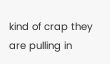kind of crap they are pulling in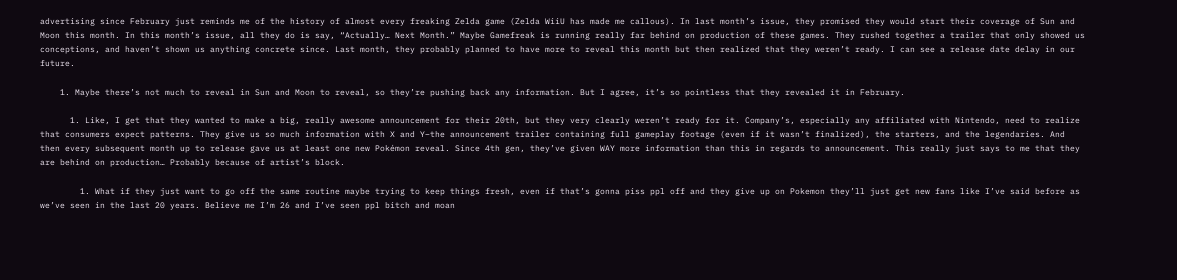advertising since February just reminds me of the history of almost every freaking Zelda game (Zelda WiiU has made me callous). In last month’s issue, they promised they would start their coverage of Sun and Moon this month. In this month’s issue, all they do is say, “Actually… Next Month.” Maybe Gamefreak is running really far behind on production of these games. They rushed together a trailer that only showed us conceptions, and haven’t shown us anything concrete since. Last month, they probably planned to have more to reveal this month but then realized that they weren’t ready. I can see a release date delay in our future.

    1. Maybe there’s not much to reveal in Sun and Moon to reveal, so they’re pushing back any information. But I agree, it’s so pointless that they revealed it in February.

      1. Like, I get that they wanted to make a big, really awesome announcement for their 20th, but they very clearly weren’t ready for it. Company’s, especially any affiliated with Nintendo, need to realize that consumers expect patterns. They give us so much information with X and Y–the announcement trailer containing full gameplay footage (even if it wasn’t finalized), the starters, and the legendaries. And then every subsequent month up to release gave us at least one new Pokémon reveal. Since 4th gen, they’ve given WAY more information than this in regards to announcement. This really just says to me that they are behind on production… Probably because of artist’s block.

        1. What if they just want to go off the same routine maybe trying to keep things fresh, even if that’s gonna piss ppl off and they give up on Pokemon they’ll just get new fans like I’ve said before as we’ve seen in the last 20 years. Believe me I’m 26 and I’ve seen ppl bitch and moan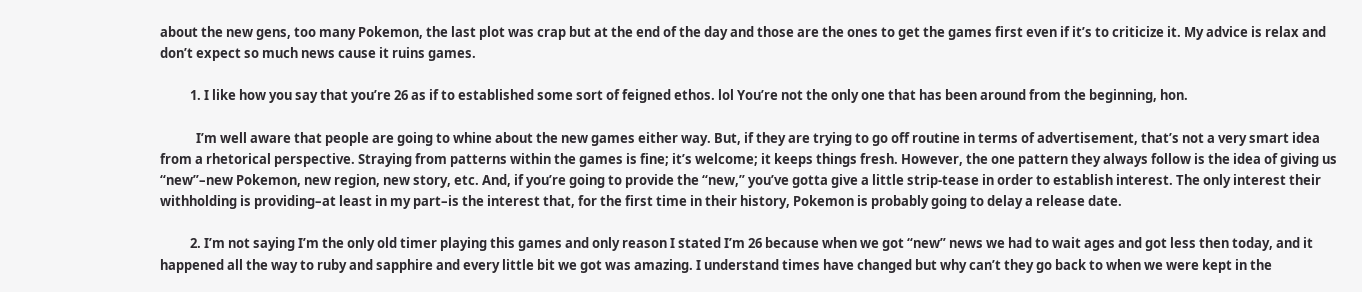about the new gens, too many Pokemon, the last plot was crap but at the end of the day and those are the ones to get the games first even if it’s to criticize it. My advice is relax and don’t expect so much news cause it ruins games.

          1. I like how you say that you’re 26 as if to established some sort of feigned ethos. lol You’re not the only one that has been around from the beginning, hon.

            I’m well aware that people are going to whine about the new games either way. But, if they are trying to go off routine in terms of advertisement, that’s not a very smart idea from a rhetorical perspective. Straying from patterns within the games is fine; it’s welcome; it keeps things fresh. However, the one pattern they always follow is the idea of giving us “new”–new Pokemon, new region, new story, etc. And, if you’re going to provide the “new,” you’ve gotta give a little strip-tease in order to establish interest. The only interest their withholding is providing–at least in my part–is the interest that, for the first time in their history, Pokemon is probably going to delay a release date.

          2. I’m not saying I’m the only old timer playing this games and only reason I stated I’m 26 because when we got “new” news we had to wait ages and got less then today, and it happened all the way to ruby and sapphire and every little bit we got was amazing. I understand times have changed but why can’t they go back to when we were kept in the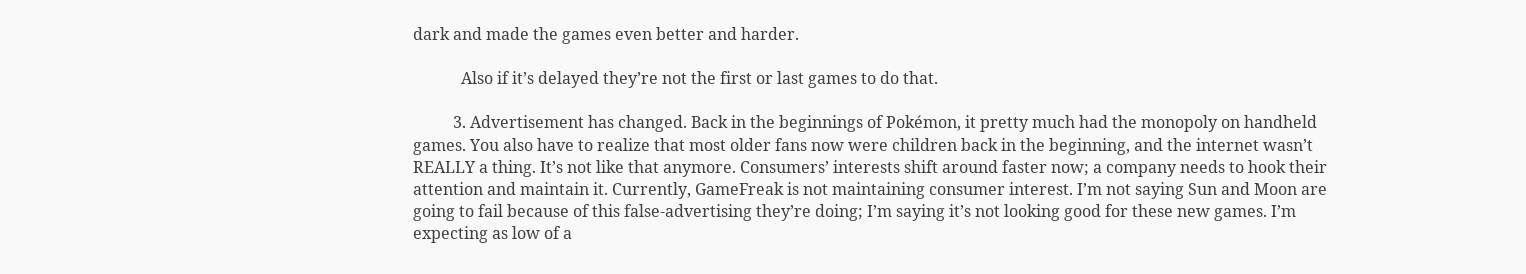dark and made the games even better and harder.

            Also if it’s delayed they’re not the first or last games to do that.

          3. Advertisement has changed. Back in the beginnings of Pokémon, it pretty much had the monopoly on handheld games. You also have to realize that most older fans now were children back in the beginning, and the internet wasn’t REALLY a thing. It’s not like that anymore. Consumers’ interests shift around faster now; a company needs to hook their attention and maintain it. Currently, GameFreak is not maintaining consumer interest. I’m not saying Sun and Moon are going to fail because of this false-advertising they’re doing; I’m saying it’s not looking good for these new games. I’m expecting as low of a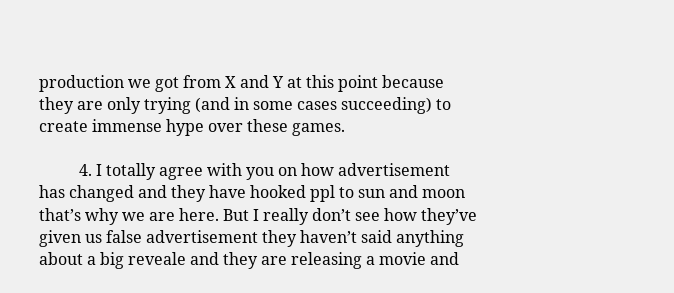production we got from X and Y at this point because they are only trying (and in some cases succeeding) to create immense hype over these games.

          4. I totally agree with you on how advertisement has changed and they have hooked ppl to sun and moon that’s why we are here. But I really don’t see how they’ve given us false advertisement they haven’t said anything about a big reveale and they are releasing a movie and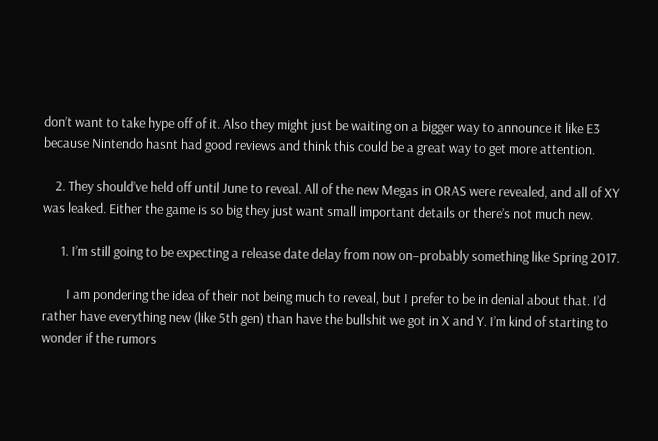don’t want to take hype off of it. Also they might just be waiting on a bigger way to announce it like E3 because Nintendo hasnt had good reviews and think this could be a great way to get more attention.

    2. They should’ve held off until June to reveal. All of the new Megas in ORAS were revealed, and all of XY was leaked. Either the game is so big they just want small important details or there’s not much new.

      1. I’m still going to be expecting a release date delay from now on–probably something like Spring 2017.

        I am pondering the idea of their not being much to reveal, but I prefer to be in denial about that. I’d rather have everything new (like 5th gen) than have the bullshit we got in X and Y. I’m kind of starting to wonder if the rumors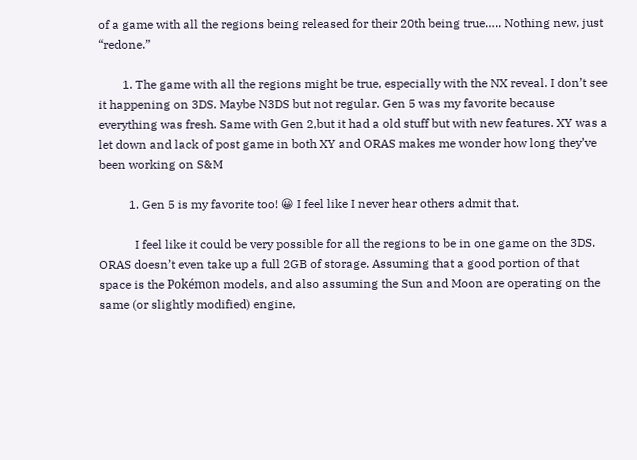of a game with all the regions being released for their 20th being true….. Nothing new, just “redone.”

        1. The game with all the regions might be true, especially with the NX reveal. I don’t see it happening on 3DS. Maybe N3DS but not regular. Gen 5 was my favorite because everything was fresh. Same with Gen 2,but it had a old stuff but with new features. XY was a let down and lack of post game in both XY and ORAS makes me wonder how long they’ve been working on S&M

          1. Gen 5 is my favorite too! 😀 I feel like I never hear others admit that.

            I feel like it could be very possible for all the regions to be in one game on the 3DS. ORAS doesn’t even take up a full 2GB of storage. Assuming that a good portion of that space is the Pokémon models, and also assuming the Sun and Moon are operating on the same (or slightly modified) engine,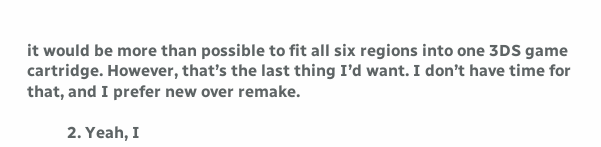it would be more than possible to fit all six regions into one 3DS game cartridge. However, that’s the last thing I’d want. I don’t have time for that, and I prefer new over remake.

          2. Yeah, I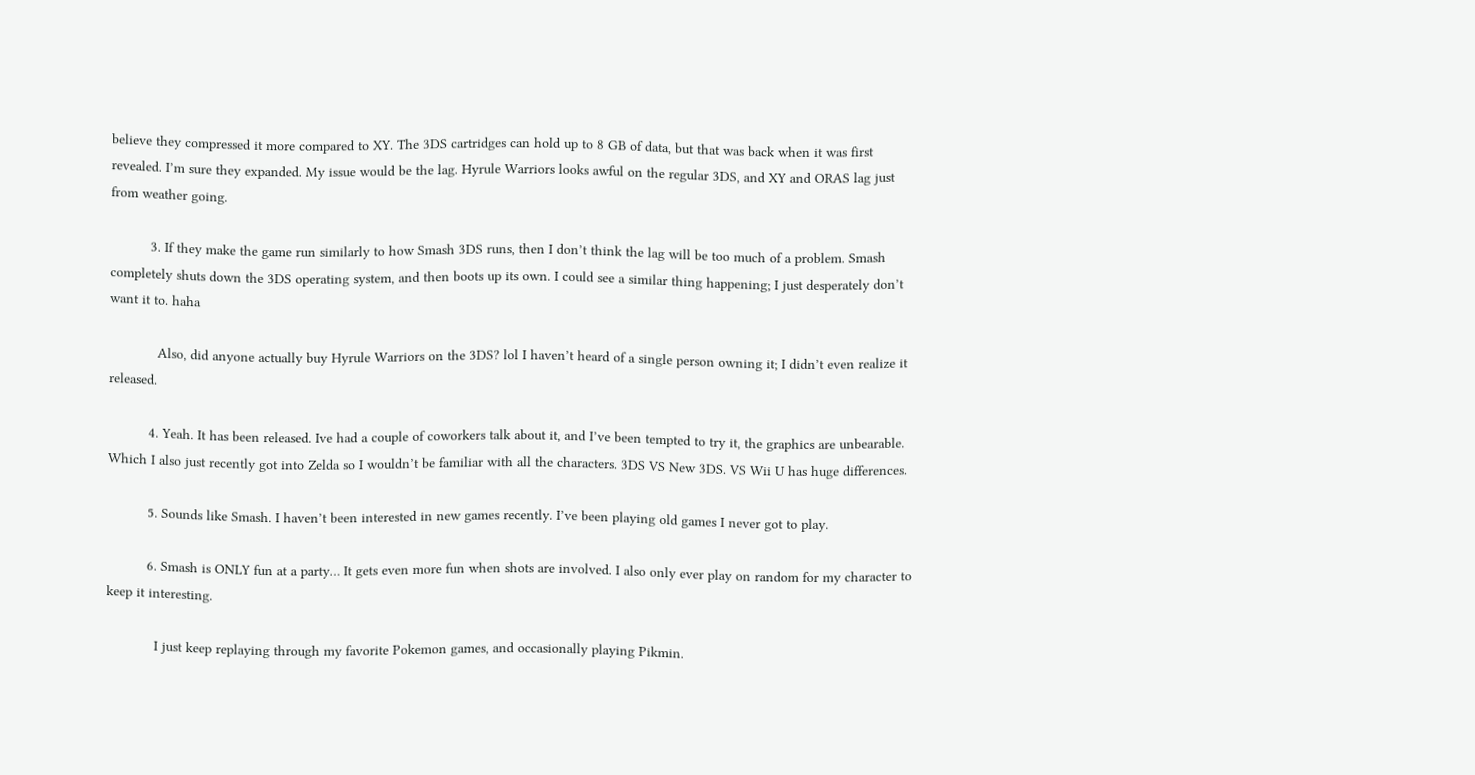believe they compressed it more compared to XY. The 3DS cartridges can hold up to 8 GB of data, but that was back when it was first revealed. I’m sure they expanded. My issue would be the lag. Hyrule Warriors looks awful on the regular 3DS, and XY and ORAS lag just from weather going.

          3. If they make the game run similarly to how Smash 3DS runs, then I don’t think the lag will be too much of a problem. Smash completely shuts down the 3DS operating system, and then boots up its own. I could see a similar thing happening; I just desperately don’t want it to. haha

            Also, did anyone actually buy Hyrule Warriors on the 3DS? lol I haven’t heard of a single person owning it; I didn’t even realize it released.

          4. Yeah. It has been released. Ive had a couple of coworkers talk about it, and I’ve been tempted to try it, the graphics are unbearable. Which I also just recently got into Zelda so I wouldn’t be familiar with all the characters. 3DS VS New 3DS. VS Wii U has huge differences.

          5. Sounds like Smash. I haven’t been interested in new games recently. I’ve been playing old games I never got to play.

          6. Smash is ONLY fun at a party… It gets even more fun when shots are involved. I also only ever play on random for my character to keep it interesting.

            I just keep replaying through my favorite Pokemon games, and occasionally playing Pikmin.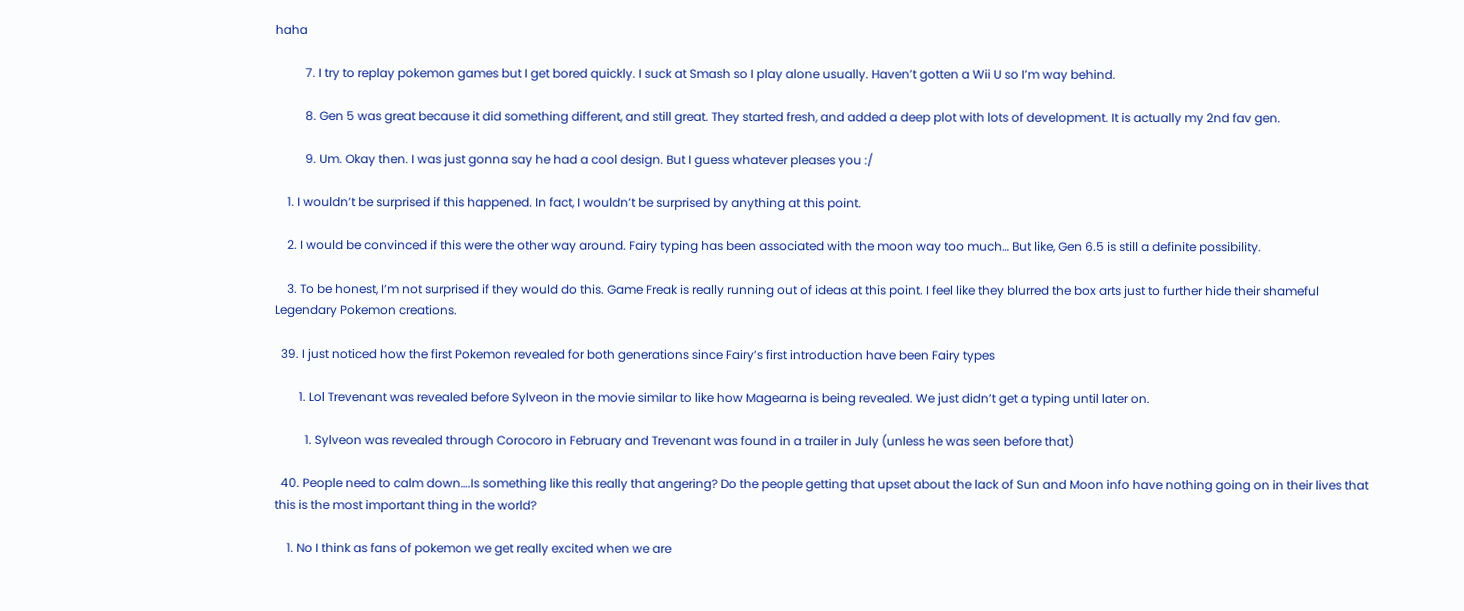haha

          7. I try to replay pokemon games but I get bored quickly. I suck at Smash so I play alone usually. Haven’t gotten a Wii U so I’m way behind.

          8. Gen 5 was great because it did something different, and still great. They started fresh, and added a deep plot with lots of development. It is actually my 2nd fav gen.

          9. Um. Okay then. I was just gonna say he had a cool design. But I guess whatever pleases you :/

    1. I wouldn’t be surprised if this happened. In fact, I wouldn’t be surprised by anything at this point.

    2. I would be convinced if this were the other way around. Fairy typing has been associated with the moon way too much… But like, Gen 6.5 is still a definite possibility.

    3. To be honest, I’m not surprised if they would do this. Game Freak is really running out of ideas at this point. I feel like they blurred the box arts just to further hide their shameful Legendary Pokemon creations.

  39. I just noticed how the first Pokemon revealed for both generations since Fairy’s first introduction have been Fairy types

        1. Lol Trevenant was revealed before Sylveon in the movie similar to like how Magearna is being revealed. We just didn’t get a typing until later on.

          1. Sylveon was revealed through Corocoro in February and Trevenant was found in a trailer in July (unless he was seen before that)

  40. People need to calm down….Is something like this really that angering? Do the people getting that upset about the lack of Sun and Moon info have nothing going on in their lives that this is the most important thing in the world?

    1. No I think as fans of pokemon we get really excited when we are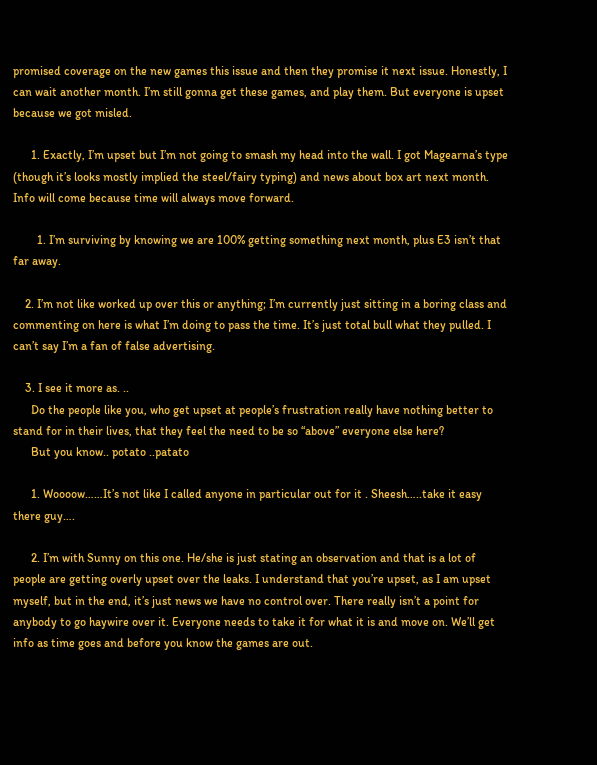promised coverage on the new games this issue and then they promise it next issue. Honestly, I can wait another month. I’m still gonna get these games, and play them. But everyone is upset because we got misled.

      1. Exactly, I’m upset but I’m not going to smash my head into the wall. I got Magearna’s type (though it’s looks mostly implied the steel/fairy typing) and news about box art next month. Info will come because time will always move forward.

        1. I’m surviving by knowing we are 100% getting something next month, plus E3 isn’t that far away.

    2. I’m not like worked up over this or anything; I’m currently just sitting in a boring class and commenting on here is what I’m doing to pass the time. It’s just total bull what they pulled. I can’t say I’m a fan of false advertising.

    3. I see it more as. ..
      Do the people like you, who get upset at people’s frustration really have nothing better to stand for in their lives, that they feel the need to be so “above” everyone else here?
      But you know.. potato ..patato

      1. Woooow……It’s not like I called anyone in particular out for it . Sheesh…..take it easy there guy….

      2. I’m with Sunny on this one. He/she is just stating an observation and that is a lot of people are getting overly upset over the leaks. I understand that you’re upset, as I am upset myself, but in the end, it’s just news we have no control over. There really isn’t a point for anybody to go haywire over it. Everyone needs to take it for what it is and move on. We’ll get info as time goes and before you know the games are out.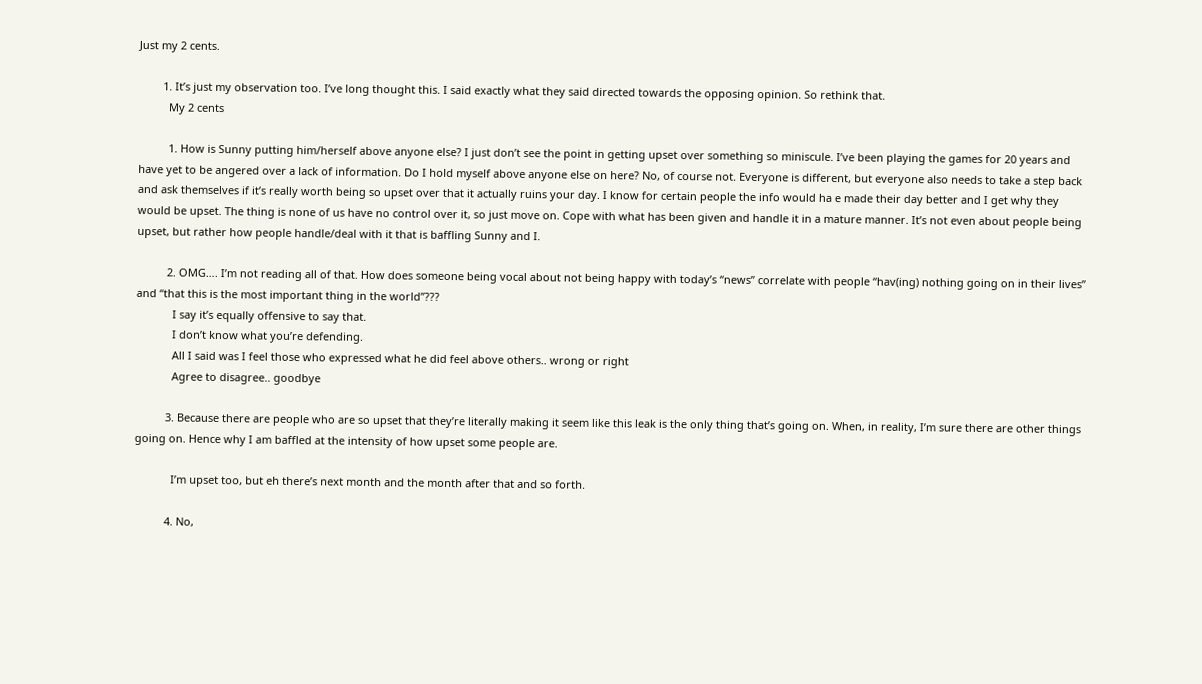Just my 2 cents.

        1. It’s just my observation too. I’ve long thought this. I said exactly what they said directed towards the opposing opinion. So rethink that.
          My 2 cents

          1. How is Sunny putting him/herself above anyone else? I just don’t see the point in getting upset over something so miniscule. I’ve been playing the games for 20 years and have yet to be angered over a lack of information. Do I hold myself above anyone else on here? No, of course not. Everyone is different, but everyone also needs to take a step back and ask themselves if it’s really worth being so upset over that it actually ruins your day. I know for certain people the info would ha e made their day better and I get why they would be upset. The thing is none of us have no control over it, so just move on. Cope with what has been given and handle it in a mature manner. It’s not even about people being upset, but rather how people handle/deal with it that is baffling Sunny and I.

          2. OMG…. I’m not reading all of that. How does someone being vocal about not being happy with today’s “news” correlate with people “hav(ing) nothing going on in their lives” and “that this is the most important thing in the world”???
            I say it’s equally offensive to say that.
            I don’t know what you’re defending.
            All I said was I feel those who expressed what he did feel above others.. wrong or right
            Agree to disagree.. goodbye

          3. Because there are people who are so upset that they’re literally making it seem like this leak is the only thing that’s going on. When, in reality, I’m sure there are other things going on. Hence why I am baffled at the intensity of how upset some people are.

            I’m upset too, but eh there’s next month and the month after that and so forth.

          4. No,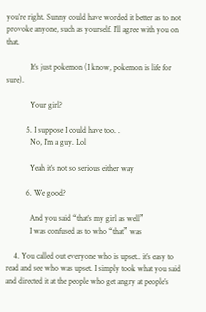you’re right. Sunny could have worded it better as to not provoke anyone, such as yourself. I’ll agree with you on that.

            It’s just pokemon (I know, pokemon is life for sure).

            Your girl?

          5. I suppose I could have too. .
            No, I’m a guy. Lol

            Yeah it’s not so serious either way

          6. We good?

            And you said “that’s my girl as well”
            I was confused as to who “that” was

    4. You called out everyone who is upset.. it’s easy to read and see who was upset. I simply took what you said and directed it at the people who get angry at people’s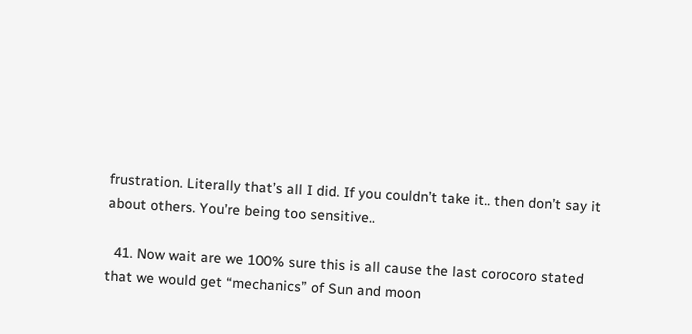frustration. Literally that’s all I did. If you couldn’t take it.. then don’t say it about others. You’re being too sensitive..

  41. Now wait are we 100% sure this is all cause the last corocoro stated that we would get “mechanics” of Sun and moon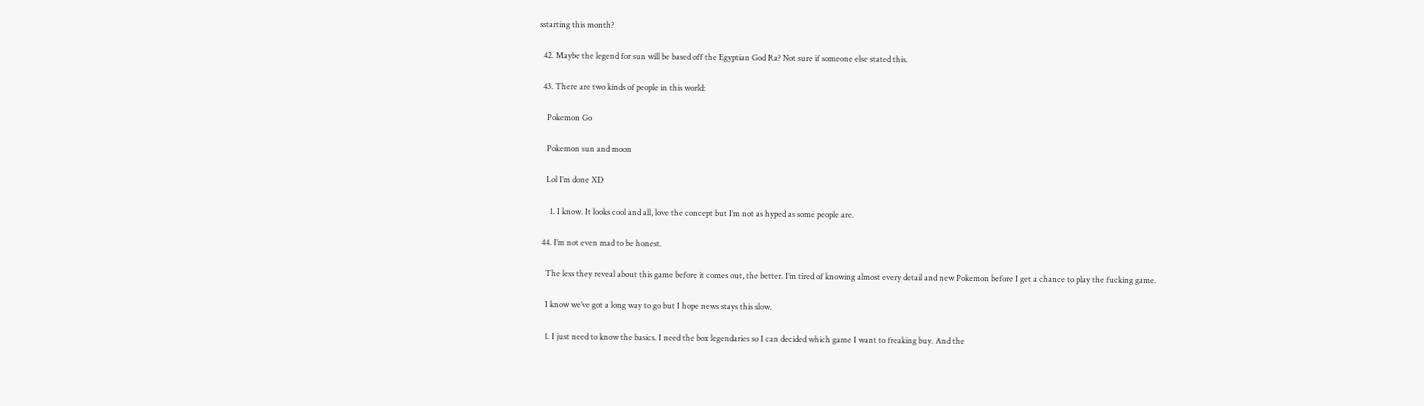sstarting this month?

  42. Maybe the legend for sun will be based off the Egyptian God Ra? Not sure if someone else stated this.

  43. There are two kinds of people in this world:

    Pokemon Go

    Pokemon sun and moon

    Lol I’m done XD

      1. I know. It looks cool and all, love the concept but I’m not as hyped as some people are.

  44. I’m not even mad to be honest.

    The less they reveal about this game before it comes out, the better. I’m tired of knowing almost every detail and new Pokemon before I get a chance to play the fucking game.

    I know we’ve got a long way to go but I hope news stays this slow.

    1. I just need to know the basics. I need the box legendaries so I can decided which game I want to freaking buy. And the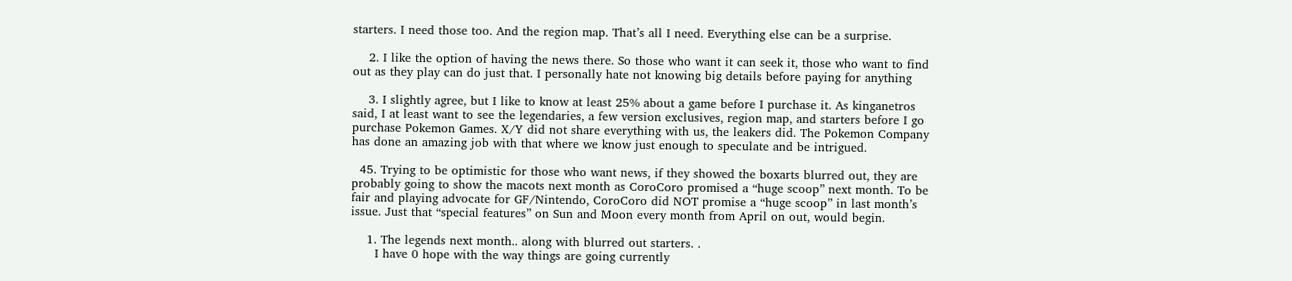starters. I need those too. And the region map. That’s all I need. Everything else can be a surprise.

    2. I like the option of having the news there. So those who want it can seek it, those who want to find out as they play can do just that. I personally hate not knowing big details before paying for anything

    3. I slightly agree, but I like to know at least 25% about a game before I purchase it. As kinganetros said, I at least want to see the legendaries, a few version exclusives, region map, and starters before I go purchase Pokemon Games. X/Y did not share everything with us, the leakers did. The Pokemon Company has done an amazing job with that where we know just enough to speculate and be intrigued.

  45. Trying to be optimistic for those who want news, if they showed the boxarts blurred out, they are probably going to show the macots next month as CoroCoro promised a “huge scoop” next month. To be fair and playing advocate for GF/Nintendo, CoroCoro did NOT promise a “huge scoop” in last month’s issue. Just that “special features” on Sun and Moon every month from April on out, would begin.

    1. The legends next month.. along with blurred out starters. .
      I have 0 hope with the way things are going currently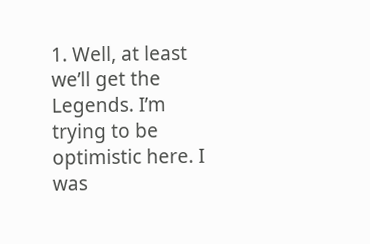1. Well, at least we’ll get the Legends. I’m trying to be optimistic here. I was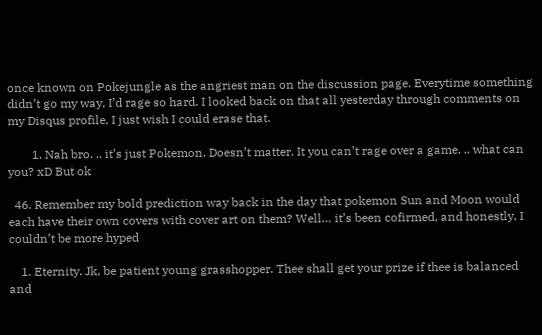once known on Pokejungle as the angriest man on the discussion page. Everytime something didn’t go my way, I’d rage so hard. I looked back on that all yesterday through comments on my Disqus profile, I just wish I could erase that.

        1. Nah bro. .. it’s just Pokemon. Doesn’t matter. It you can’t rage over a game. .. what can you? xD But ok

  46. Remember my bold prediction way back in the day that pokemon Sun and Moon would each have their own covers with cover art on them? Well… it’s been cofirmed, and honestly, I couldn’t be more hyped

    1. Eternity. Jk, be patient young grasshopper. Thee shall get your prize if thee is balanced and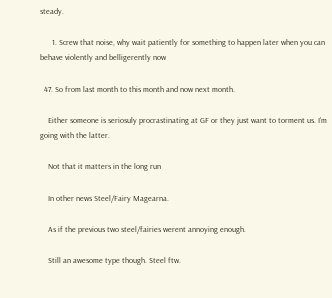steady.

      1. Screw that noise, why wait patiently for something to happen later when you can behave violently and belligerently now

  47. So from last month to this month and now next month.

    Either someone is seriosuly procrastinating at GF or they just want to torment us. I’m going with the latter.

    Not that it matters in the long run

    In other news Steel/Fairy Magearna.

    As if the previous two steel/fairies werent annoying enough.

    Still an awesome type though. Steel ftw.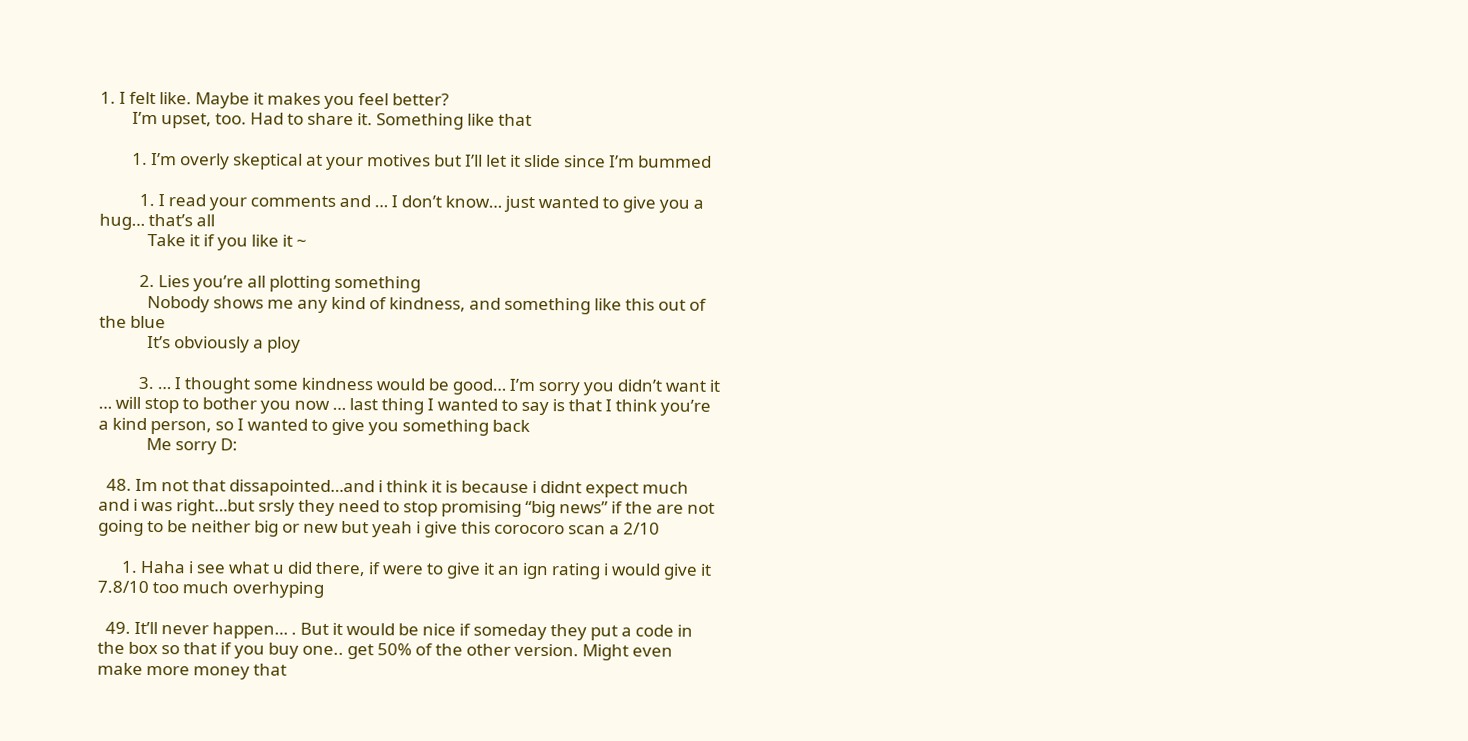1. I felt like. Maybe it makes you feel better?
        I’m upset, too. Had to share it. Something like that

        1. I’m overly skeptical at your motives but I’ll let it slide since I’m bummed

          1. I read your comments and … I don’t know… just wanted to give you a hug… that’s all
            Take it if you like it ~

          2. Lies you’re all plotting something
            Nobody shows me any kind of kindness, and something like this out of the blue
            It’s obviously a ploy

          3. … I thought some kindness would be good… I’m sorry you didn’t want it … will stop to bother you now … last thing I wanted to say is that I think you’re a kind person, so I wanted to give you something back
            Me sorry D:

  48. Im not that dissapointed…and i think it is because i didnt expect much and i was right…but srsly they need to stop promising “big news” if the are not going to be neither big or new but yeah i give this corocoro scan a 2/10

      1. Haha i see what u did there, if were to give it an ign rating i would give it 7.8/10 too much overhyping

  49. It’ll never happen… . But it would be nice if someday they put a code in the box so that if you buy one.. get 50% of the other version. Might even make more money that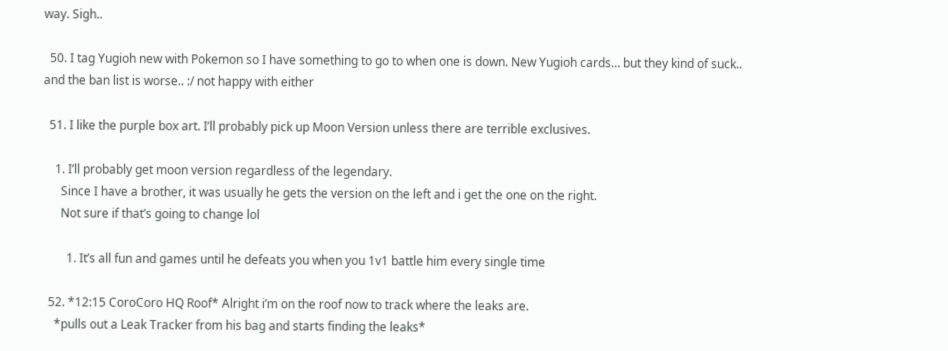way. Sigh..

  50. I tag Yugioh new with Pokemon so I have something to go to when one is down. New Yugioh cards… but they kind of suck.. and the ban list is worse.. :/ not happy with either

  51. I like the purple box art. I’ll probably pick up Moon Version unless there are terrible exclusives.

    1. I’ll probably get moon version regardless of the legendary.
      Since I have a brother, it was usually he gets the version on the left and i get the one on the right.
      Not sure if that’s going to change lol

        1. It’s all fun and games until he defeats you when you 1v1 battle him every single time

  52. *12:15 CoroCoro HQ Roof* Alright i’m on the roof now to track where the leaks are.
    *pulls out a Leak Tracker from his bag and starts finding the leaks*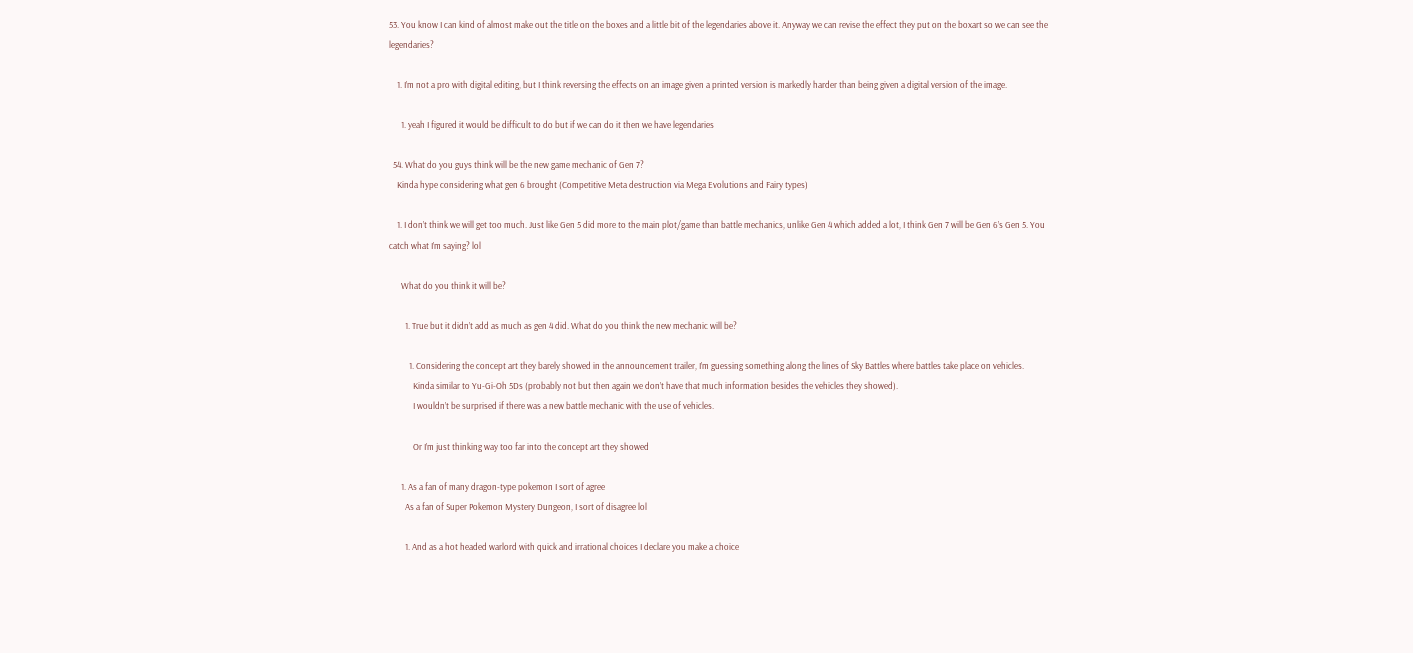53. You know I can kind of almost make out the title on the boxes and a little bit of the legendaries above it. Anyway we can revise the effect they put on the boxart so we can see the legendaries?

    1. I’m not a pro with digital editing, but I think reversing the effects on an image given a printed version is markedly harder than being given a digital version of the image.

      1. yeah I figured it would be difficult to do but if we can do it then we have legendaries

  54. What do you guys think will be the new game mechanic of Gen 7?
    Kinda hype considering what gen 6 brought (Competitive Meta destruction via Mega Evolutions and Fairy types)

    1. I don’t think we will get too much. Just like Gen 5 did more to the main plot/game than battle mechanics, unlike Gen 4 which added a lot, I think Gen 7 will be Gen 6’s Gen 5. You catch what I’m saying? lol

      What do you think it will be?

        1. True but it didn’t add as much as gen 4 did. What do you think the new mechanic will be?

          1. Considering the concept art they barely showed in the announcement trailer, I’m guessing something along the lines of Sky Battles where battles take place on vehicles.
            Kinda similar to Yu-Gi-Oh 5Ds (probably not but then again we don’t have that much information besides the vehicles they showed).
            I wouldn’t be surprised if there was a new battle mechanic with the use of vehicles.

            Or I’m just thinking way too far into the concept art they showed

      1. As a fan of many dragon-type pokemon I sort of agree
        As a fan of Super Pokemon Mystery Dungeon, I sort of disagree lol

        1. And as a hot headed warlord with quick and irrational choices I declare you make a choice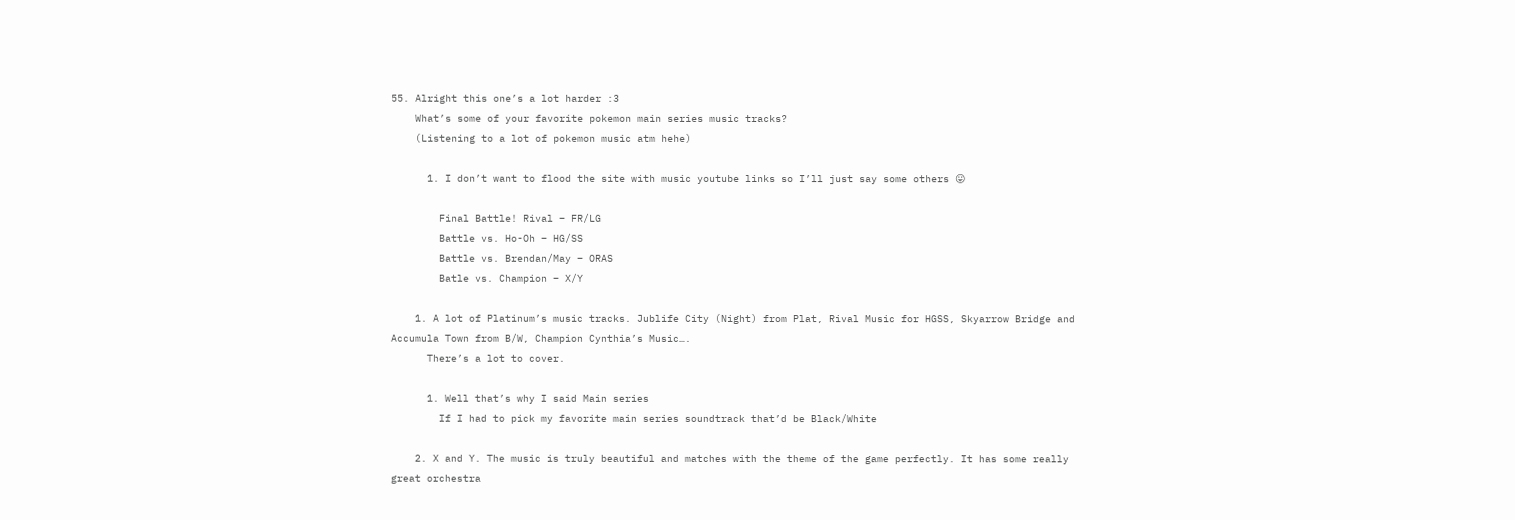55. Alright this one’s a lot harder :3
    What’s some of your favorite pokemon main series music tracks?
    (Listening to a lot of pokemon music atm hehe)

      1. I don’t want to flood the site with music youtube links so I’ll just say some others 😛

        Final Battle! Rival – FR/LG
        Battle vs. Ho-Oh – HG/SS
        Battle vs. Brendan/May – ORAS
        Batle vs. Champion – X/Y

    1. A lot of Platinum’s music tracks. Jublife City (Night) from Plat, Rival Music for HGSS, Skyarrow Bridge and Accumula Town from B/W, Champion Cynthia’s Music….
      There’s a lot to cover.

      1. Well that’s why I said Main series
        If I had to pick my favorite main series soundtrack that’d be Black/White

    2. X and Y. The music is truly beautiful and matches with the theme of the game perfectly. It has some really great orchestra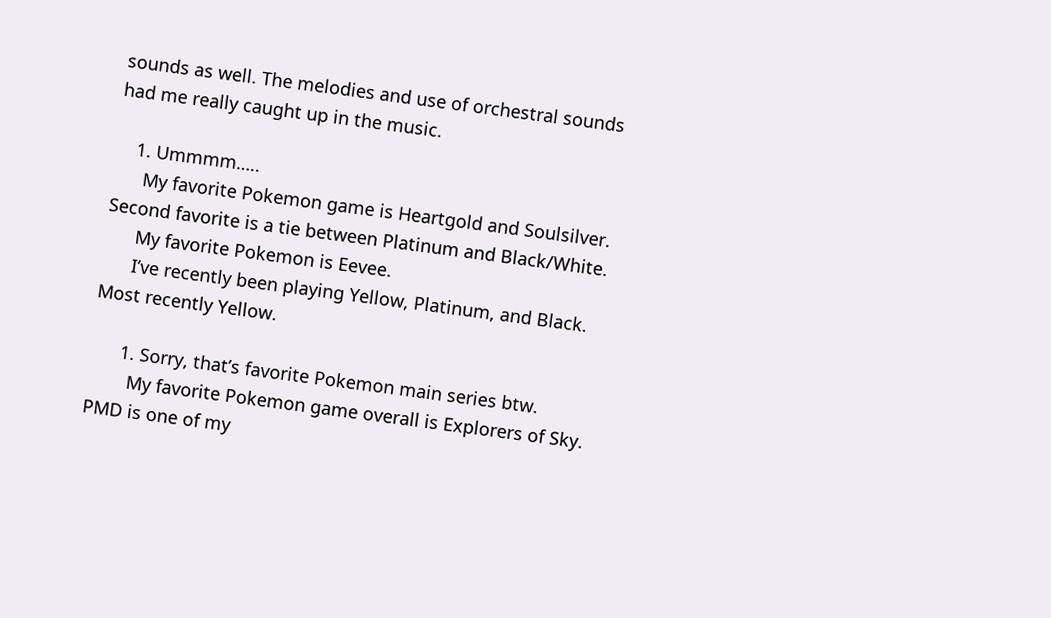sounds as well. The melodies and use of orchestral sounds had me really caught up in the music.

    1. Ummmm…..
      My favorite Pokemon game is Heartgold and Soulsilver. Second favorite is a tie between Platinum and Black/White.
      My favorite Pokemon is Eevee.
      I’ve recently been playing Yellow, Platinum, and Black. Most recently Yellow.

      1. Sorry, that’s favorite Pokemon main series btw.
        My favorite Pokemon game overall is Explorers of Sky. PMD is one of my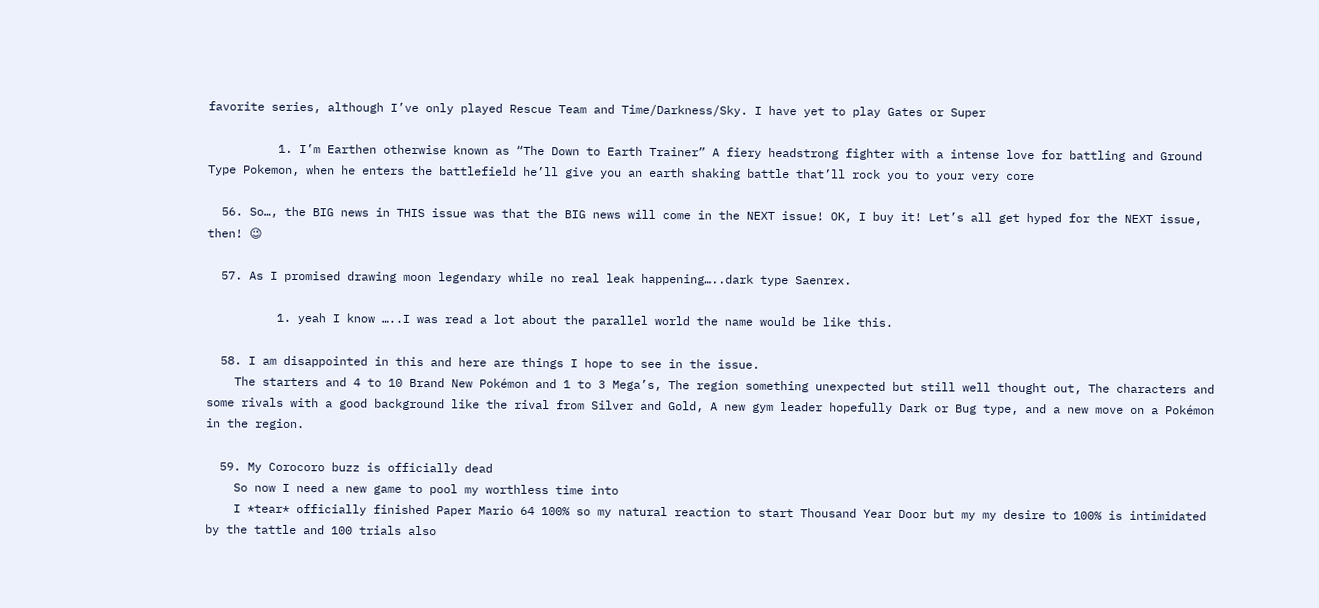favorite series, although I’ve only played Rescue Team and Time/Darkness/Sky. I have yet to play Gates or Super

          1. I’m Earthen otherwise known as “The Down to Earth Trainer” A fiery headstrong fighter with a intense love for battling and Ground Type Pokemon, when he enters the battlefield he’ll give you an earth shaking battle that’ll rock you to your very core

  56. So…, the BIG news in THIS issue was that the BIG news will come in the NEXT issue! OK, I buy it! Let’s all get hyped for the NEXT issue, then! 😉

  57. As I promised drawing moon legendary while no real leak happening…..dark type Saenrex.

          1. yeah I know …..I was read a lot about the parallel world the name would be like this.

  58. I am disappointed in this and here are things I hope to see in the issue.
    The starters and 4 to 10 Brand New Pokémon and 1 to 3 Mega’s, The region something unexpected but still well thought out, The characters and some rivals with a good background like the rival from Silver and Gold, A new gym leader hopefully Dark or Bug type, and a new move on a Pokémon in the region.

  59. My Corocoro buzz is officially dead
    So now I need a new game to pool my worthless time into
    I *tear* officially finished Paper Mario 64 100% so my natural reaction to start Thousand Year Door but my my desire to 100% is intimidated by the tattle and 100 trials also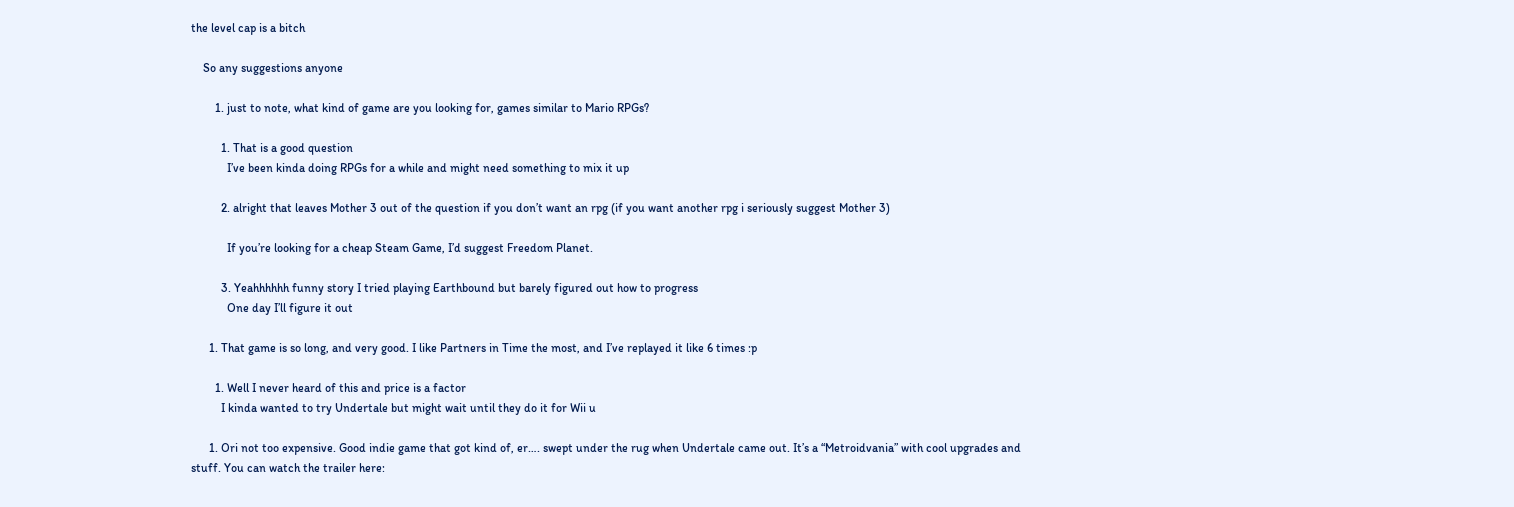the level cap is a bitch

    So any suggestions anyone

        1. just to note, what kind of game are you looking for, games similar to Mario RPGs?

          1. That is a good question
            I’ve been kinda doing RPGs for a while and might need something to mix it up

          2. alright that leaves Mother 3 out of the question if you don’t want an rpg (if you want another rpg i seriously suggest Mother 3)

            If you’re looking for a cheap Steam Game, I’d suggest Freedom Planet.

          3. Yeahhhhhh funny story I tried playing Earthbound but barely figured out how to progress
            One day I’ll figure it out

      1. That game is so long, and very good. I like Partners in Time the most, and I’ve replayed it like 6 times :p

        1. Well I never heard of this and price is a factor
          I kinda wanted to try Undertale but might wait until they do it for Wii u

      1. Ori not too expensive. Good indie game that got kind of, er…. swept under the rug when Undertale came out. It’s a “Metroidvania” with cool upgrades and stuff. You can watch the trailer here: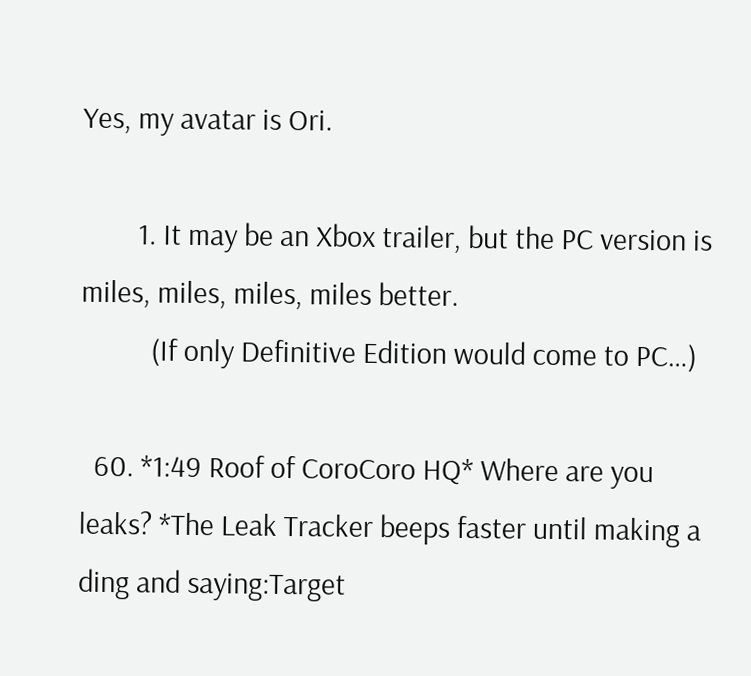Yes, my avatar is Ori.

        1. It may be an Xbox trailer, but the PC version is miles, miles, miles, miles better.
          (If only Definitive Edition would come to PC…)

  60. *1:49 Roof of CoroCoro HQ* Where are you leaks? *The Leak Tracker beeps faster until making a ding and saying:Target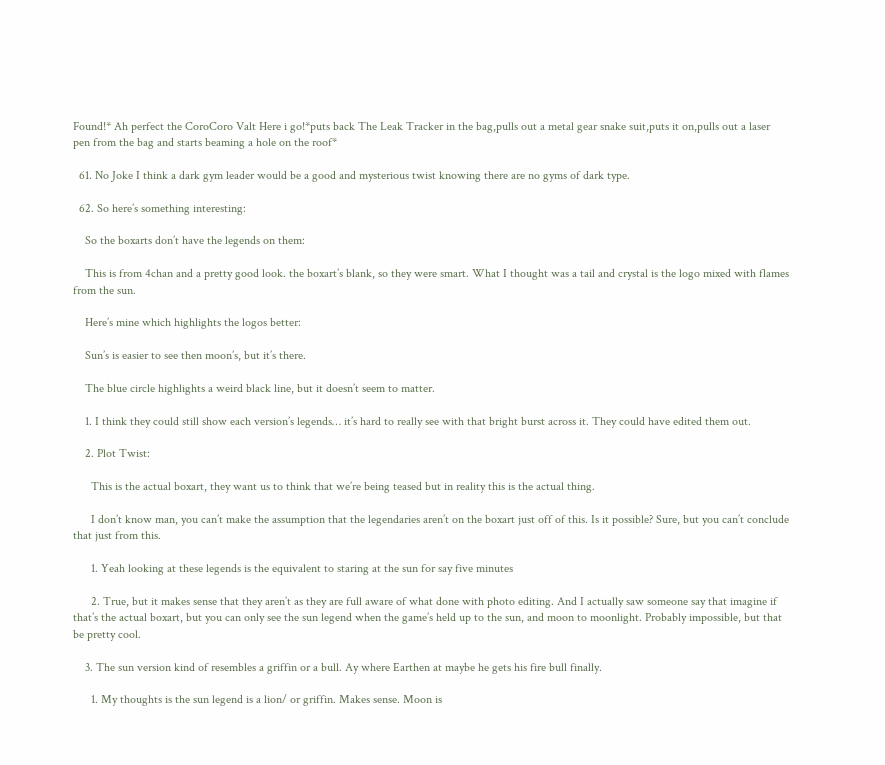Found!* Ah perfect the CoroCoro Valt Here i go!*puts back The Leak Tracker in the bag,pulls out a metal gear snake suit,puts it on,pulls out a laser pen from the bag and starts beaming a hole on the roof*

  61. No Joke I think a dark gym leader would be a good and mysterious twist knowing there are no gyms of dark type.

  62. So here’s something interesting:

    So the boxarts don’t have the legends on them:

    This is from 4chan and a pretty good look. the boxart’s blank, so they were smart. What I thought was a tail and crystal is the logo mixed with flames from the sun.

    Here’s mine which highlights the logos better:

    Sun’s is easier to see then moon’s, but it’s there.

    The blue circle highlights a weird black line, but it doesn’t seem to matter.

    1. I think they could still show each version’s legends… it’s hard to really see with that bright burst across it. They could have edited them out.

    2. Plot Twist:

      This is the actual boxart, they want us to think that we’re being teased but in reality this is the actual thing.

      I don’t know man, you can’t make the assumption that the legendaries aren’t on the boxart just off of this. Is it possible? Sure, but you can’t conclude that just from this.

      1. Yeah looking at these legends is the equivalent to staring at the sun for say five minutes

      2. True, but it makes sense that they aren’t as they are full aware of what done with photo editing. And I actually saw someone say that imagine if that’s the actual boxart, but you can only see the sun legend when the game’s held up to the sun, and moon to moonlight. Probably impossible, but that be pretty cool.

    3. The sun version kind of resembles a griffin or a bull. Ay where Earthen at maybe he gets his fire bull finally.

      1. My thoughts is the sun legend is a lion/ or griffin. Makes sense. Moon is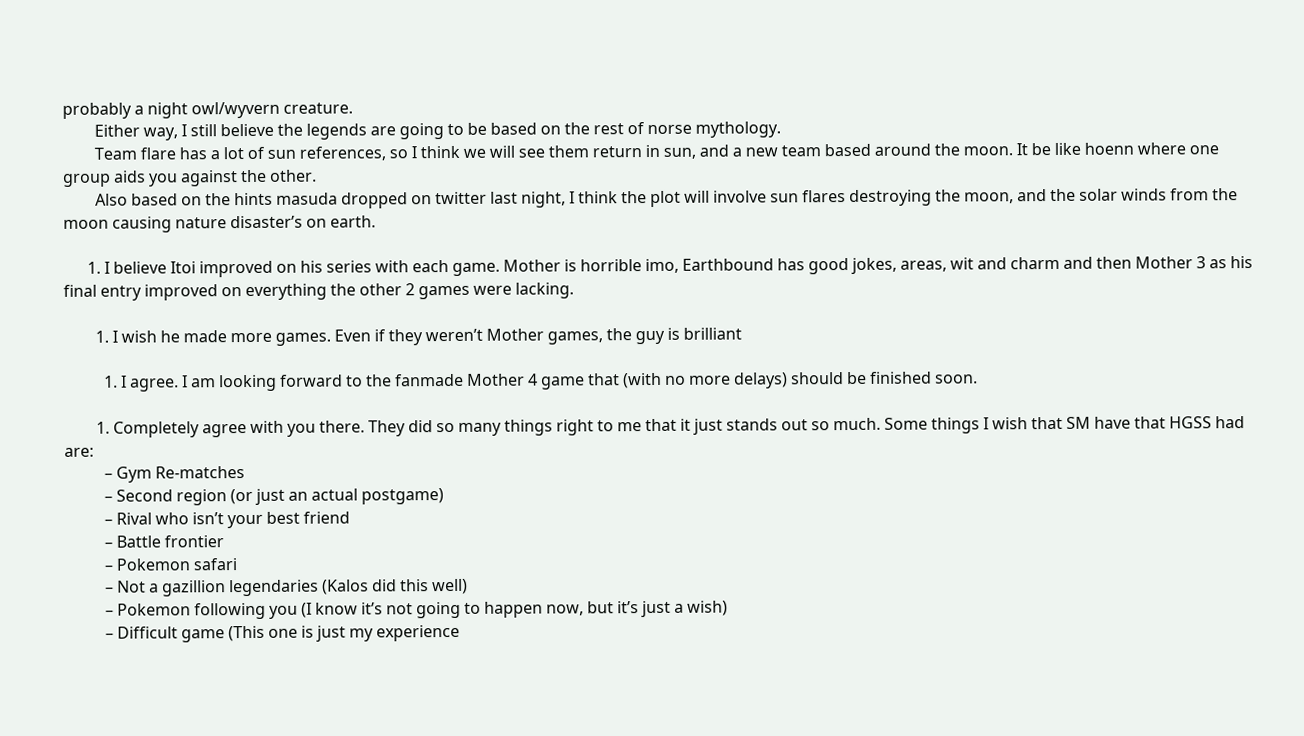probably a night owl/wyvern creature.
        Either way, I still believe the legends are going to be based on the rest of norse mythology.
        Team flare has a lot of sun references, so I think we will see them return in sun, and a new team based around the moon. It be like hoenn where one group aids you against the other.
        Also based on the hints masuda dropped on twitter last night, I think the plot will involve sun flares destroying the moon, and the solar winds from the moon causing nature disaster’s on earth.

      1. I believe Itoi improved on his series with each game. Mother is horrible imo, Earthbound has good jokes, areas, wit and charm and then Mother 3 as his final entry improved on everything the other 2 games were lacking.

        1. I wish he made more games. Even if they weren’t Mother games, the guy is brilliant

          1. I agree. I am looking forward to the fanmade Mother 4 game that (with no more delays) should be finished soon.

        1. Completely agree with you there. They did so many things right to me that it just stands out so much. Some things I wish that SM have that HGSS had are:
          – Gym Re-matches
          – Second region (or just an actual postgame)
          – Rival who isn’t your best friend
          – Battle frontier
          – Pokemon safari
          – Not a gazillion legendaries (Kalos did this well)
          – Pokemon following you (I know it’s not going to happen now, but it’s just a wish)
          – Difficult game (This one is just my experience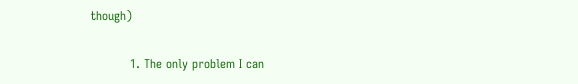though)

          1. The only problem I can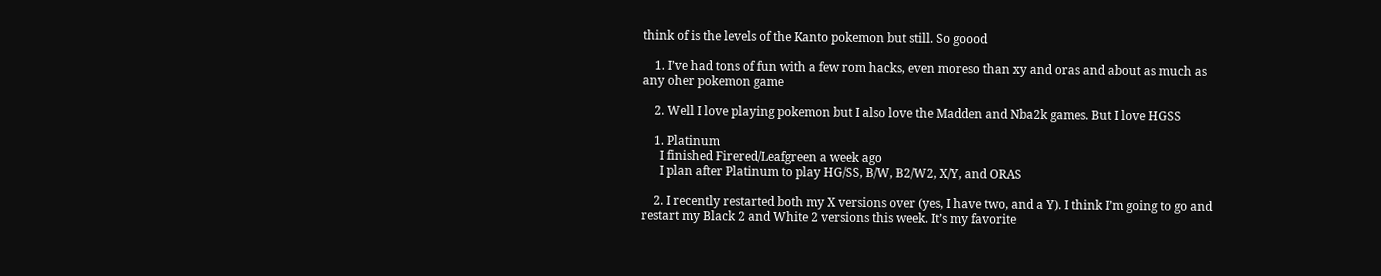think of is the levels of the Kanto pokemon but still. So goood

    1. I’ve had tons of fun with a few rom hacks, even moreso than xy and oras and about as much as any oher pokemon game

    2. Well I love playing pokemon but I also love the Madden and Nba2k games. But I love HGSS

    1. Platinum
      I finished Firered/Leafgreen a week ago
      I plan after Platinum to play HG/SS, B/W, B2/W2, X/Y, and ORAS

    2. I recently restarted both my X versions over (yes, I have two, and a Y). I think I’m going to go and restart my Black 2 and White 2 versions this week. It’s my favorite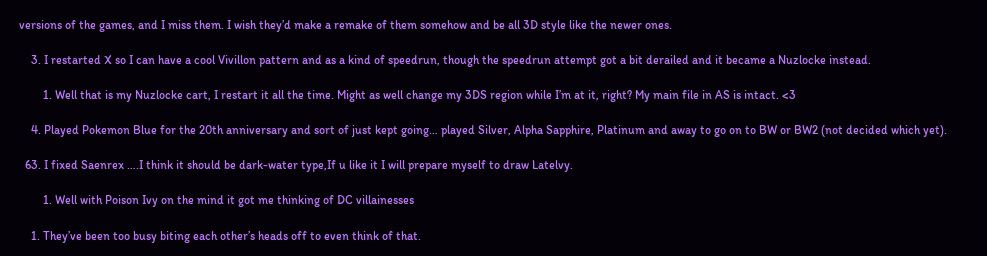versions of the games, and I miss them. I wish they’d make a remake of them somehow and be all 3D style like the newer ones.

    3. I restarted X so I can have a cool Vivillon pattern and as a kind of speedrun, though the speedrun attempt got a bit derailed and it became a Nuzlocke instead.

        1. Well that is my Nuzlocke cart, I restart it all the time. Might as well change my 3DS region while I’m at it, right? My main file in AS is intact. <3

    4. Played Pokemon Blue for the 20th anniversary and sort of just kept going… played Silver, Alpha Sapphire, Platinum and away to go on to BW or BW2 (not decided which yet).

  63. I fixed Saenrex ….I think it should be dark-water type,If u like it I will prepare myself to draw Latelvy.

        1. Well with Poison Ivy on the mind it got me thinking of DC villainesses

    1. They’ve been too busy biting each other’s heads off to even think of that.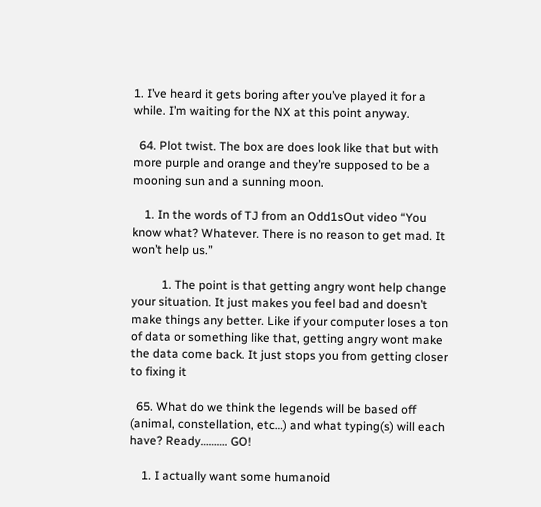1. I’ve heard it gets boring after you’ve played it for a while. I’m waiting for the NX at this point anyway.

  64. Plot twist. The box are does look like that but with more purple and orange and they’re supposed to be a mooning sun and a sunning moon.

    1. In the words of TJ from an Odd1sOut video “You know what? Whatever. There is no reason to get mad. It won’t help us.”

          1. The point is that getting angry wont help change your situation. It just makes you feel bad and doesn’t make things any better. Like if your computer loses a ton of data or something like that, getting angry wont make the data come back. It just stops you from getting closer to fixing it

  65. What do we think the legends will be based off (animal, constellation, etc…) and what typing(s) will each have? Ready………. GO!

    1. I actually want some humanoid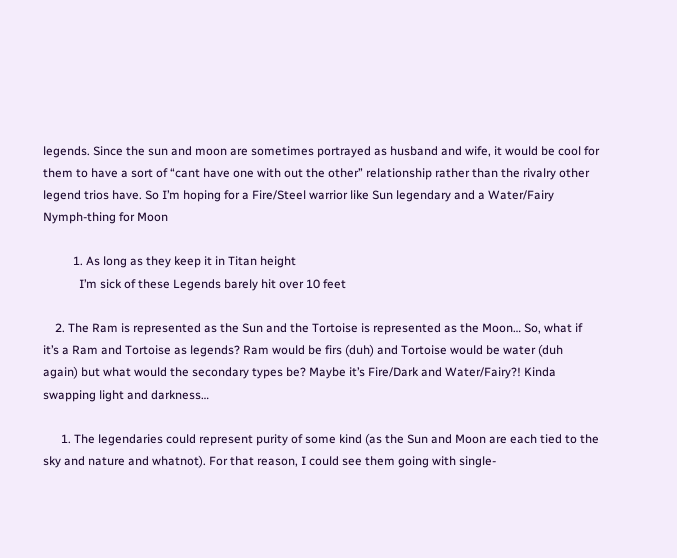legends. Since the sun and moon are sometimes portrayed as husband and wife, it would be cool for them to have a sort of “cant have one with out the other” relationship rather than the rivalry other legend trios have. So I’m hoping for a Fire/Steel warrior like Sun legendary and a Water/Fairy Nymph-thing for Moon

          1. As long as they keep it in Titan height
            I’m sick of these Legends barely hit over 10 feet

    2. The Ram is represented as the Sun and the Tortoise is represented as the Moon… So, what if it’s a Ram and Tortoise as legends? Ram would be firs (duh) and Tortoise would be water (duh again) but what would the secondary types be? Maybe it’s Fire/Dark and Water/Fairy?! Kinda swapping light and darkness…

      1. The legendaries could represent purity of some kind (as the Sun and Moon are each tied to the sky and nature and whatnot). For that reason, I could see them going with single-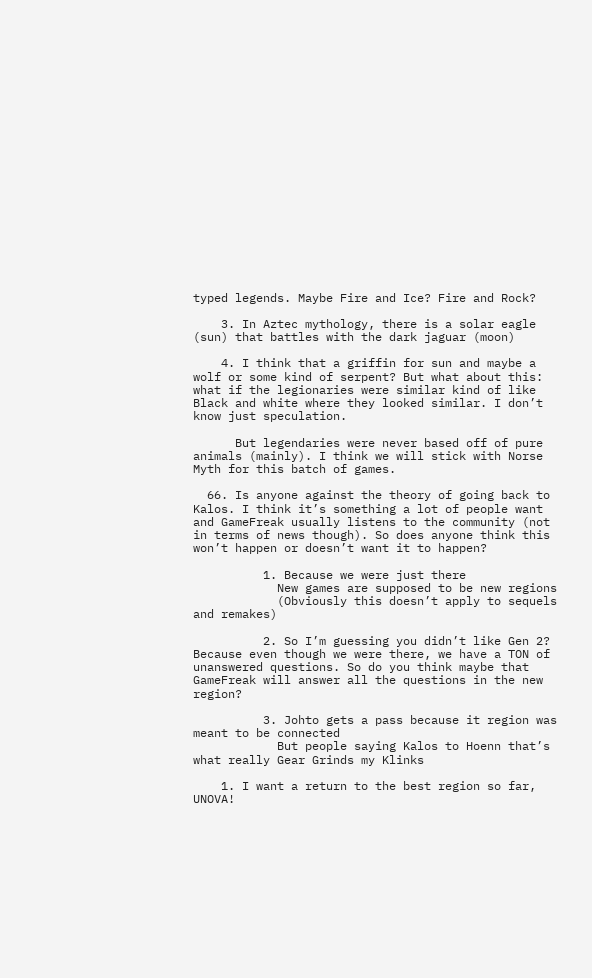typed legends. Maybe Fire and Ice? Fire and Rock?

    3. In Aztec mythology, there is a solar eagle (sun) that battles with the dark jaguar (moon)

    4. I think that a griffin for sun and maybe a wolf or some kind of serpent? But what about this: what if the legionaries were similar kind of like Black and white where they looked similar. I don’t know just speculation.

      But legendaries were never based off of pure animals (mainly). I think we will stick with Norse Myth for this batch of games.

  66. Is anyone against the theory of going back to Kalos. I think it’s something a lot of people want and GameFreak usually listens to the community (not in terms of news though). So does anyone think this won’t happen or doesn’t want it to happen?

          1. Because we were just there
            New games are supposed to be new regions
            (Obviously this doesn’t apply to sequels and remakes)

          2. So I’m guessing you didn’t like Gen 2? Because even though we were there, we have a TON of unanswered questions. So do you think maybe that GameFreak will answer all the questions in the new region?

          3. Johto gets a pass because it region was meant to be connected
            But people saying Kalos to Hoenn that’s what really Gear Grinds my Klinks

    1. I want a return to the best region so far, UNOVA!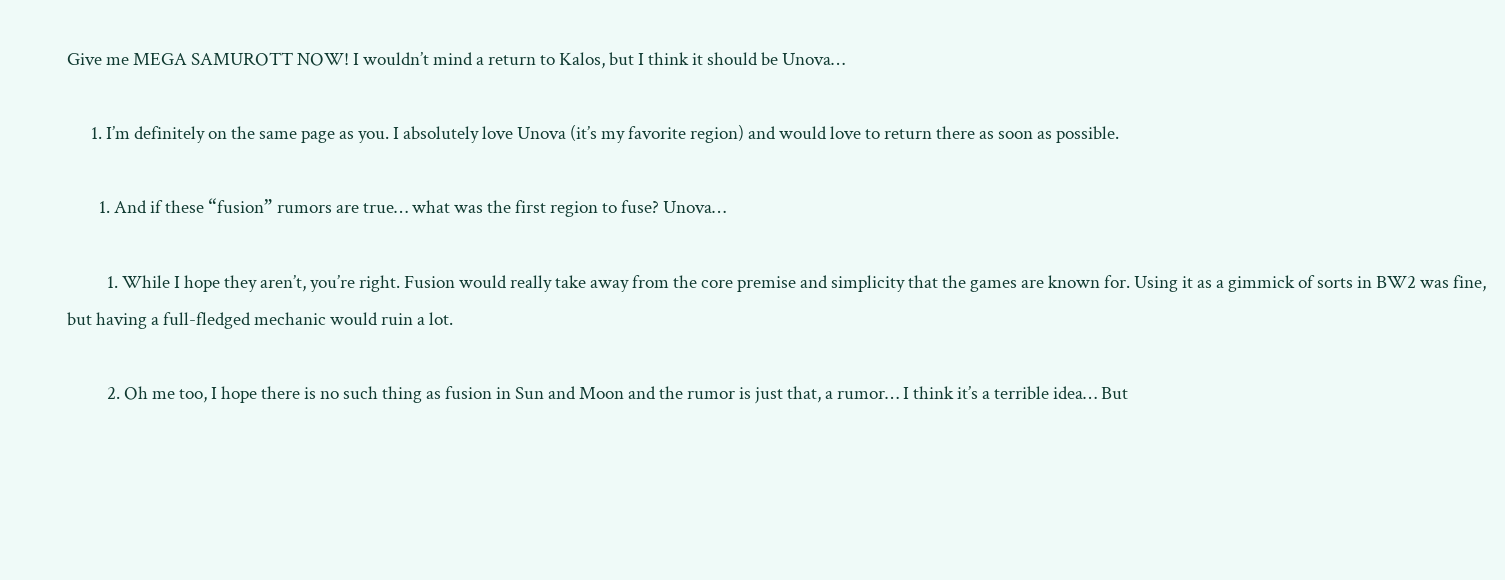Give me MEGA SAMUROTT NOW! I wouldn’t mind a return to Kalos, but I think it should be Unova…

      1. I’m definitely on the same page as you. I absolutely love Unova (it’s my favorite region) and would love to return there as soon as possible.

        1. And if these “fusion” rumors are true… what was the first region to fuse? Unova…

          1. While I hope they aren’t, you’re right. Fusion would really take away from the core premise and simplicity that the games are known for. Using it as a gimmick of sorts in BW2 was fine, but having a full-fledged mechanic would ruin a lot.

          2. Oh me too, I hope there is no such thing as fusion in Sun and Moon and the rumor is just that, a rumor… I think it’s a terrible idea… But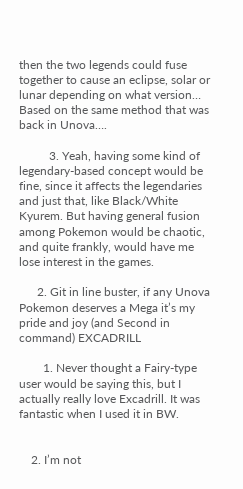then the two legends could fuse together to cause an eclipse, solar or lunar depending on what version… Based on the same method that was back in Unova….

          3. Yeah, having some kind of legendary-based concept would be fine, since it affects the legendaries and just that, like Black/White Kyurem. But having general fusion among Pokemon would be chaotic, and quite frankly, would have me lose interest in the games.

      2. Git in line buster, if any Unova Pokemon deserves a Mega it’s my pride and joy (and Second in command) EXCADRILL

        1. Never thought a Fairy-type user would be saying this, but I actually really love Excadrill. It was fantastic when I used it in BW.


    2. I’m not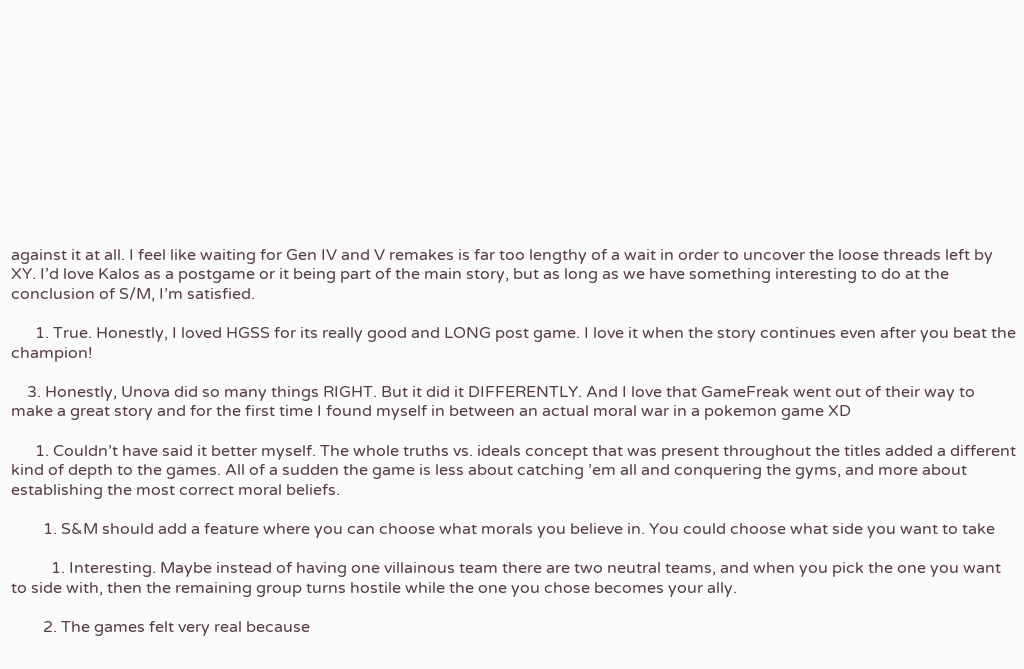against it at all. I feel like waiting for Gen IV and V remakes is far too lengthy of a wait in order to uncover the loose threads left by XY. I’d love Kalos as a postgame or it being part of the main story, but as long as we have something interesting to do at the conclusion of S/M, I’m satisfied.

      1. True. Honestly, I loved HGSS for its really good and LONG post game. I love it when the story continues even after you beat the champion!

    3. Honestly, Unova did so many things RIGHT. But it did it DIFFERENTLY. And I love that GameFreak went out of their way to make a great story and for the first time I found myself in between an actual moral war in a pokemon game XD

      1. Couldn’t have said it better myself. The whole truths vs. ideals concept that was present throughout the titles added a different kind of depth to the games. All of a sudden the game is less about catching ’em all and conquering the gyms, and more about establishing the most correct moral beliefs.

        1. S&M should add a feature where you can choose what morals you believe in. You could choose what side you want to take

          1. Interesting. Maybe instead of having one villainous team there are two neutral teams, and when you pick the one you want to side with, then the remaining group turns hostile while the one you chose becomes your ally.

        2. The games felt very real because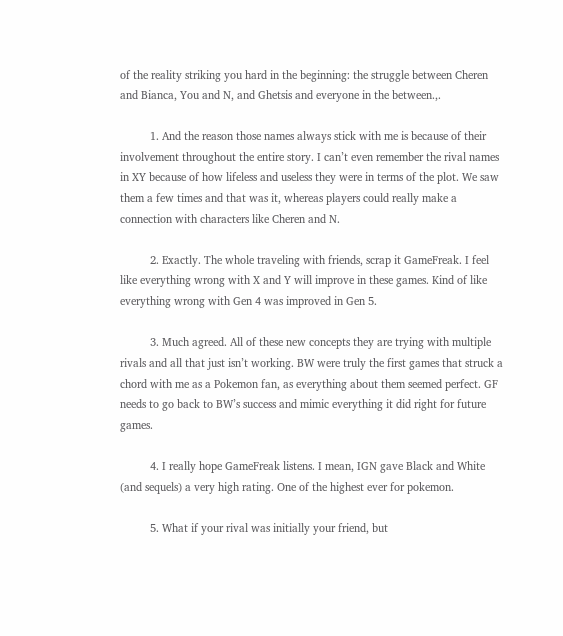of the reality striking you hard in the beginning: the struggle between Cheren and Bianca, You and N, and Ghetsis and everyone in the between.,.

          1. And the reason those names always stick with me is because of their involvement throughout the entire story. I can’t even remember the rival names in XY because of how lifeless and useless they were in terms of the plot. We saw them a few times and that was it, whereas players could really make a connection with characters like Cheren and N.

          2. Exactly. The whole traveling with friends, scrap it GameFreak. I feel like everything wrong with X and Y will improve in these games. Kind of like everything wrong with Gen 4 was improved in Gen 5.

          3. Much agreed. All of these new concepts they are trying with multiple rivals and all that just isn’t working. BW were truly the first games that struck a chord with me as a Pokemon fan, as everything about them seemed perfect. GF needs to go back to BW’s success and mimic everything it did right for future games.

          4. I really hope GameFreak listens. I mean, IGN gave Black and White (and sequels) a very high rating. One of the highest ever for pokemon.

          5. What if your rival was initially your friend, but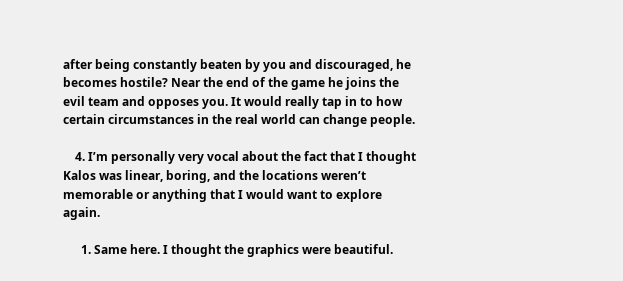after being constantly beaten by you and discouraged, he becomes hostile? Near the end of the game he joins the evil team and opposes you. It would really tap in to how certain circumstances in the real world can change people.

    4. I’m personally very vocal about the fact that I thought Kalos was linear, boring, and the locations weren’t memorable or anything that I would want to explore again.

      1. Same here. I thought the graphics were beautiful.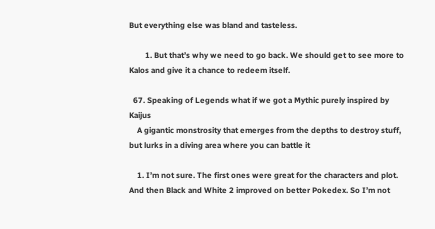But everything else was bland and tasteless.

        1. But that’s why we need to go back. We should get to see more to Kalos and give it a chance to redeem itself.

  67. Speaking of Legends what if we got a Mythic purely inspired by Kaijus
    A gigantic monstrosity that emerges from the depths to destroy stuff, but lurks in a diving area where you can battle it

    1. I’m not sure. The first ones were great for the characters and plot. And then Black and White 2 improved on better Pokedex. So I’m not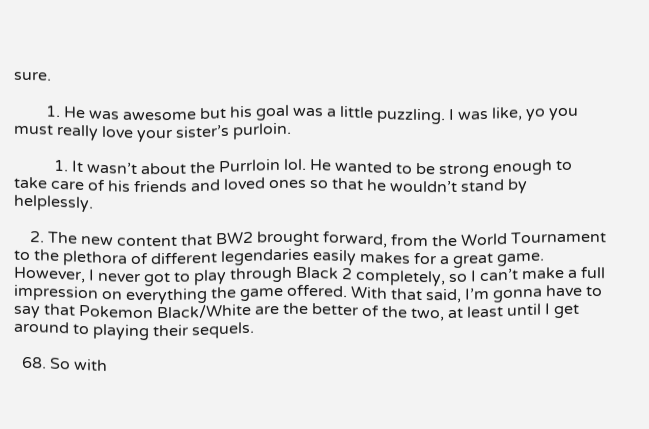sure.

        1. He was awesome but his goal was a little puzzling. I was like, yo you must really love your sister’s purloin.

          1. It wasn’t about the Purrloin lol. He wanted to be strong enough to take care of his friends and loved ones so that he wouldn’t stand by helplessly.

    2. The new content that BW2 brought forward, from the World Tournament to the plethora of different legendaries easily makes for a great game. However, I never got to play through Black 2 completely, so I can’t make a full impression on everything the game offered. With that said, I’m gonna have to say that Pokemon Black/White are the better of the two, at least until I get around to playing their sequels.

  68. So with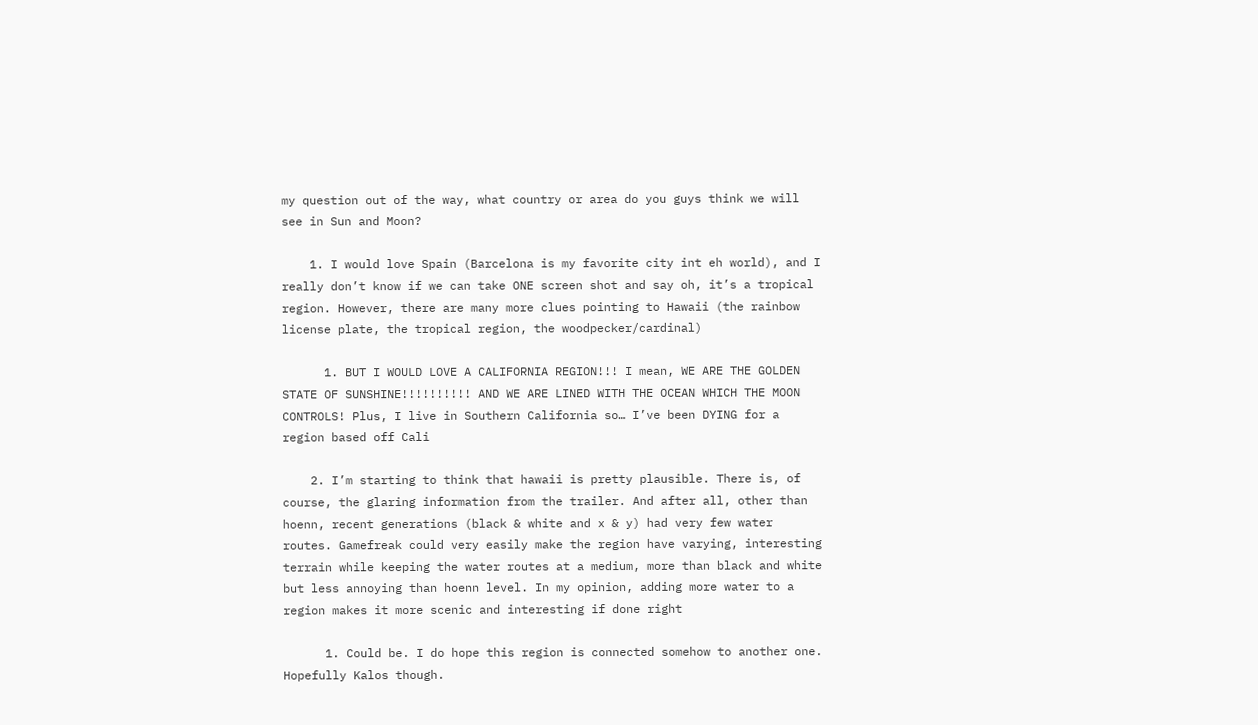my question out of the way, what country or area do you guys think we will see in Sun and Moon?

    1. I would love Spain (Barcelona is my favorite city int eh world), and I really don’t know if we can take ONE screen shot and say oh, it’s a tropical region. However, there are many more clues pointing to Hawaii (the rainbow license plate, the tropical region, the woodpecker/cardinal)

      1. BUT I WOULD LOVE A CALIFORNIA REGION!!! I mean, WE ARE THE GOLDEN STATE OF SUNSHINE!!!!!!!!!! AND WE ARE LINED WITH THE OCEAN WHICH THE MOON CONTROLS! Plus, I live in Southern California so… I’ve been DYING for a region based off Cali

    2. I’m starting to think that hawaii is pretty plausible. There is, of course, the glaring information from the trailer. And after all, other than hoenn, recent generations (black & white and x & y) had very few water routes. Gamefreak could very easily make the region have varying, interesting terrain while keeping the water routes at a medium, more than black and white but less annoying than hoenn level. In my opinion, adding more water to a region makes it more scenic and interesting if done right

      1. Could be. I do hope this region is connected somehow to another one. Hopefully Kalos though.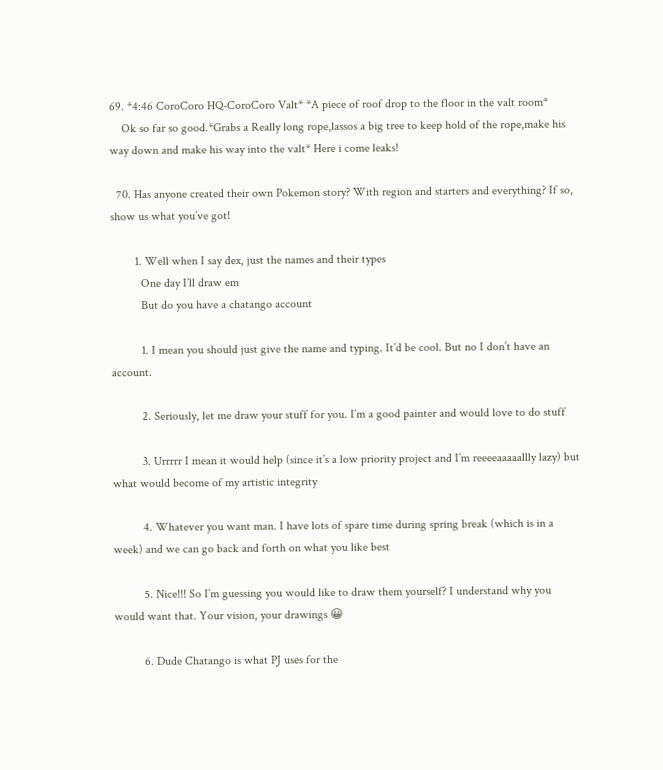69. *4:46 CoroCoro HQ-CoroCoro Valt* *A piece of roof drop to the floor in the valt room*
    Ok so far so good.*Grabs a Really long rope,lassos a big tree to keep hold of the rope,make his way down and make his way into the valt* Here i come leaks!

  70. Has anyone created their own Pokemon story? With region and starters and everything? If so, show us what you’ve got!

        1. Well when I say dex, just the names and their types
          One day I’ll draw em
          But do you have a chatango account

          1. I mean you should just give the name and typing. It’d be cool. But no I don’t have an account.

          2. Seriously, let me draw your stuff for you. I’m a good painter and would love to do stuff

          3. Urrrrr I mean it would help (since it’s a low priority project and I’m reeeeaaaaallly lazy) but what would become of my artistic integrity

          4. Whatever you want man. I have lots of spare time during spring break (which is in a week) and we can go back and forth on what you like best

          5. Nice!!! So I’m guessing you would like to draw them yourself? I understand why you would want that. Your vision, your drawings 😀

          6. Dude Chatango is what PJ uses for the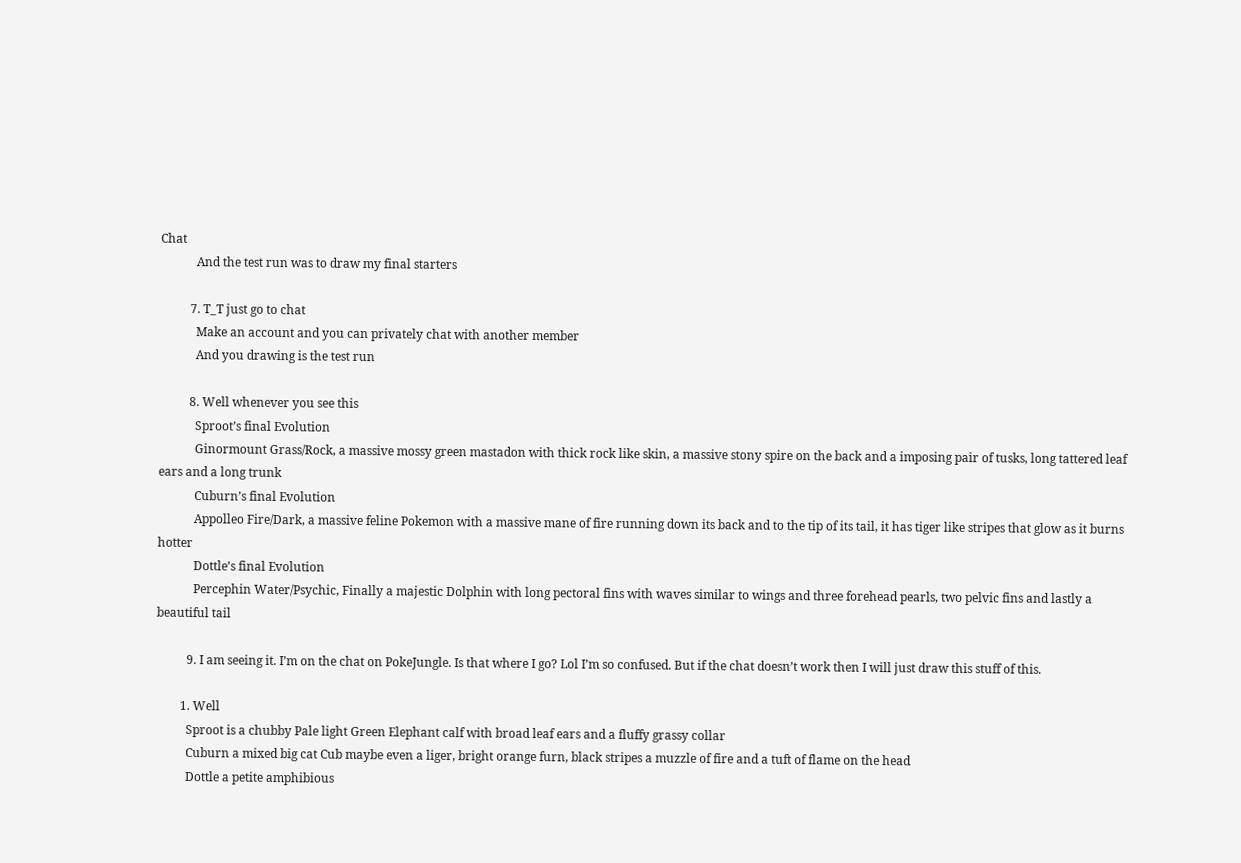Chat
            And the test run was to draw my final starters

          7. T_T just go to chat
            Make an account and you can privately chat with another member
            And you drawing is the test run

          8. Well whenever you see this
            Sproot’s final Evolution
            Ginormount Grass/Rock, a massive mossy green mastadon with thick rock like skin, a massive stony spire on the back and a imposing pair of tusks, long tattered leaf ears and a long trunk
            Cuburn’s final Evolution
            Appolleo Fire/Dark, a massive feline Pokemon with a massive mane of fire running down its back and to the tip of its tail, it has tiger like stripes that glow as it burns hotter
            Dottle’s final Evolution
            Percephin Water/Psychic, Finally a majestic Dolphin with long pectoral fins with waves similar to wings and three forehead pearls, two pelvic fins and lastly a beautiful tail

          9. I am seeing it. I’m on the chat on PokeJungle. Is that where I go? Lol I’m so confused. But if the chat doesn’t work then I will just draw this stuff of this.

        1. Well
          Sproot is a chubby Pale light Green Elephant calf with broad leaf ears and a fluffy grassy collar
          Cuburn a mixed big cat Cub maybe even a liger, bright orange furn, black stripes a muzzle of fire and a tuft of flame on the head
          Dottle a petite amphibious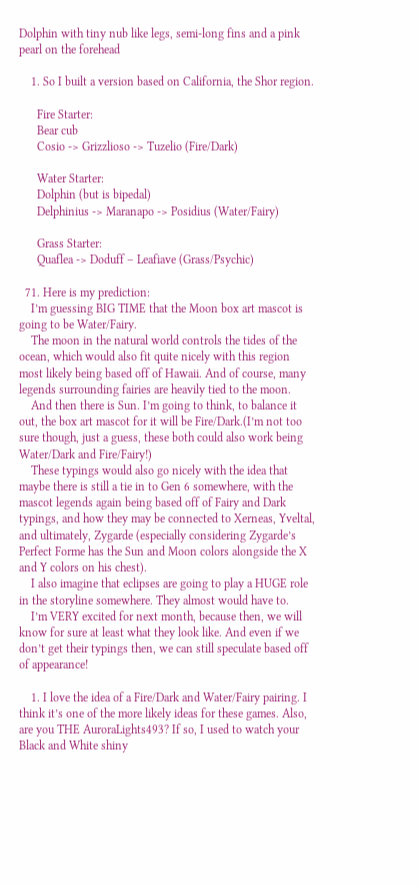Dolphin with tiny nub like legs, semi-long fins and a pink pearl on the forehead

    1. So I built a version based on California, the Shor region.

      Fire Starter:
      Bear cub
      Cosio -> Grizzlioso -> Tuzelio (Fire/Dark)

      Water Starter:
      Dolphin (but is bipedal)
      Delphinius -> Maranapo -> Posidius (Water/Fairy)

      Grass Starter:
      Quaflea -> Doduff – Leafiave (Grass/Psychic)

  71. Here is my prediction:
    I’m guessing BIG TIME that the Moon box art mascot is going to be Water/Fairy.
    The moon in the natural world controls the tides of the ocean, which would also fit quite nicely with this region most likely being based off of Hawaii. And of course, many legends surrounding fairies are heavily tied to the moon.
    And then there is Sun. I’m going to think, to balance it out, the box art mascot for it will be Fire/Dark.(I’m not too sure though, just a guess, these both could also work being Water/Dark and Fire/Fairy!)
    These typings would also go nicely with the idea that maybe there is still a tie in to Gen 6 somewhere, with the mascot legends again being based off of Fairy and Dark typings, and how they may be connected to Xerneas, Yveltal, and ultimately, Zygarde (especially considering Zygarde’s Perfect Forme has the Sun and Moon colors alongside the X and Y colors on his chest).
    I also imagine that eclipses are going to play a HUGE role in the storyline somewhere. They almost would have to.
    I’m VERY excited for next month, because then, we will know for sure at least what they look like. And even if we don’t get their typings then, we can still speculate based off of appearance!

    1. I love the idea of a Fire/Dark and Water/Fairy pairing. I think it’s one of the more likely ideas for these games. Also, are you THE AuroraLights493? If so, I used to watch your Black and White shiny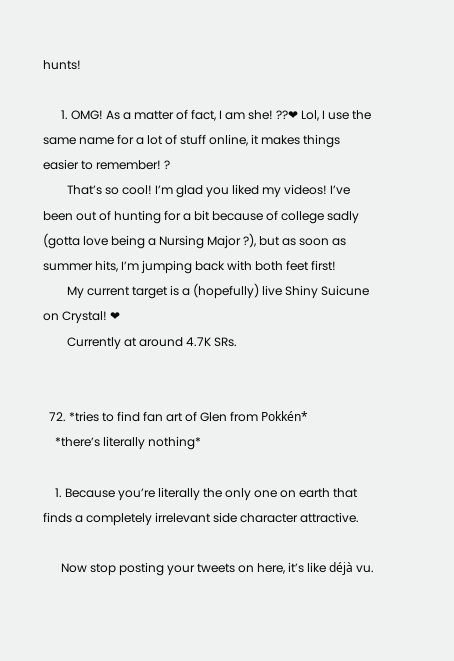hunts!

      1. OMG! As a matter of fact, I am she! ??❤ Lol, I use the same name for a lot of stuff online, it makes things easier to remember! ?
        That’s so cool! I’m glad you liked my videos! I’ve been out of hunting for a bit because of college sadly (gotta love being a Nursing Major ?), but as soon as summer hits, I’m jumping back with both feet first!
        My current target is a (hopefully) live Shiny Suicune on Crystal! ❤
        Currently at around 4.7K SRs.


  72. *tries to find fan art of Glen from Pokkén*
    *there’s literally nothing*

    1. Because you’re literally the only one on earth that finds a completely irrelevant side character attractive.

      Now stop posting your tweets on here, it’s like déjà vu.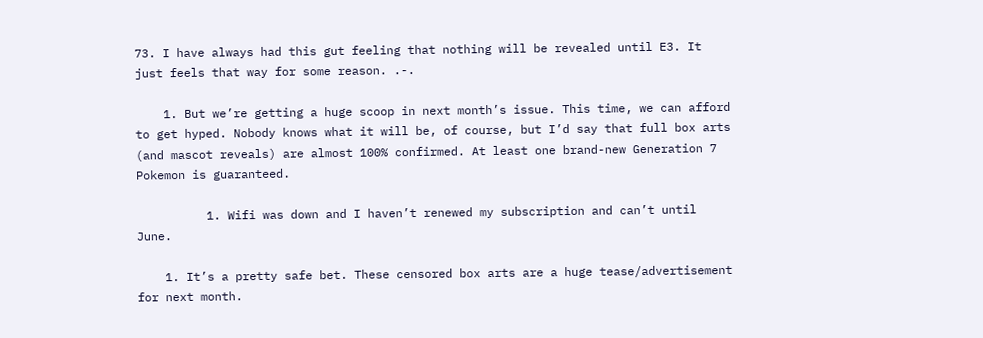73. I have always had this gut feeling that nothing will be revealed until E3. It just feels that way for some reason. .-.

    1. But we’re getting a huge scoop in next month’s issue. This time, we can afford to get hyped. Nobody knows what it will be, of course, but I’d say that full box arts (and mascot reveals) are almost 100% confirmed. At least one brand-new Generation 7 Pokemon is guaranteed.

          1. Wifi was down and I haven’t renewed my subscription and can’t until June.

    1. It’s a pretty safe bet. These censored box arts are a huge tease/advertisement for next month.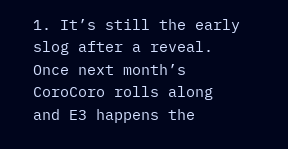1. It’s still the early slog after a reveal. Once next month’s CoroCoro rolls along and E3 happens the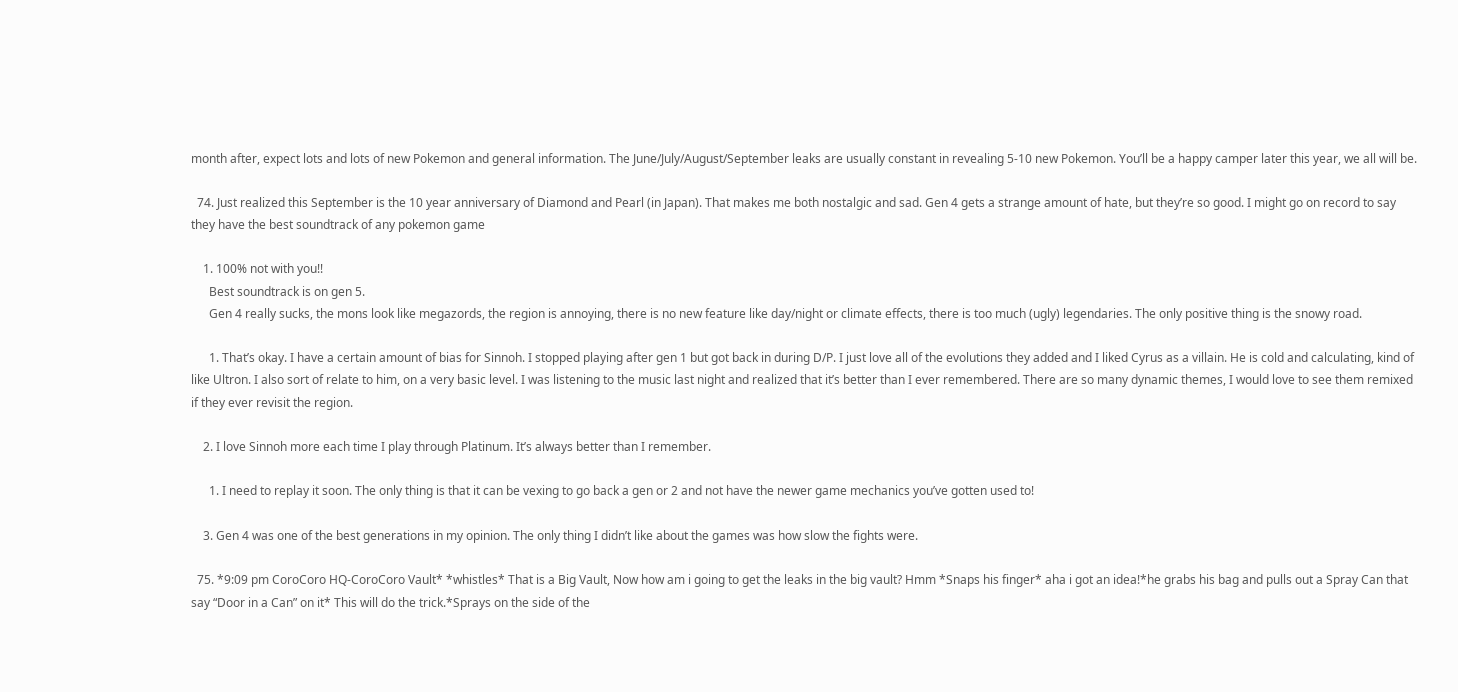month after, expect lots and lots of new Pokemon and general information. The June/July/August/September leaks are usually constant in revealing 5-10 new Pokemon. You’ll be a happy camper later this year, we all will be.

  74. Just realized this September is the 10 year anniversary of Diamond and Pearl (in Japan). That makes me both nostalgic and sad. Gen 4 gets a strange amount of hate, but they’re so good. I might go on record to say they have the best soundtrack of any pokemon game

    1. 100% not with you!!
      Best soundtrack is on gen 5.
      Gen 4 really sucks, the mons look like megazords, the region is annoying, there is no new feature like day/night or climate effects, there is too much (ugly) legendaries. The only positive thing is the snowy road.

      1. That’s okay. I have a certain amount of bias for Sinnoh. I stopped playing after gen 1 but got back in during D/P. I just love all of the evolutions they added and I liked Cyrus as a villain. He is cold and calculating, kind of like Ultron. I also sort of relate to him, on a very basic level. I was listening to the music last night and realized that it’s better than I ever remembered. There are so many dynamic themes, I would love to see them remixed if they ever revisit the region.

    2. I love Sinnoh more each time I play through Platinum. It’s always better than I remember.

      1. I need to replay it soon. The only thing is that it can be vexing to go back a gen or 2 and not have the newer game mechanics you’ve gotten used to!

    3. Gen 4 was one of the best generations in my opinion. The only thing I didn’t like about the games was how slow the fights were.

  75. *9:09 pm CoroCoro HQ-CoroCoro Vault* *whistles* That is a Big Vault, Now how am i going to get the leaks in the big vault? Hmm *Snaps his finger* aha i got an idea!*he grabs his bag and pulls out a Spray Can that say “Door in a Can” on it* This will do the trick.*Sprays on the side of the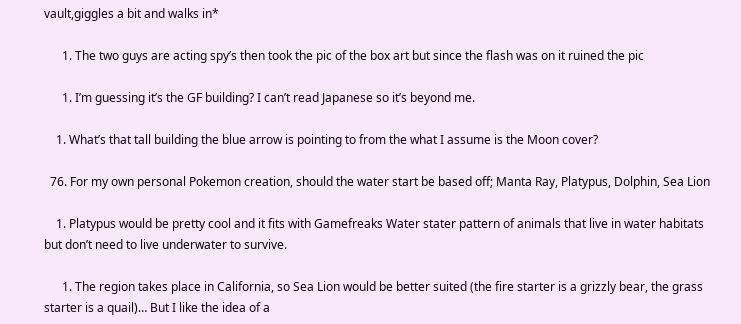vault,giggles a bit and walks in*

      1. The two guys are acting spy’s then took the pic of the box art but since the flash was on it ruined the pic

      1. I’m guessing it’s the GF building? I can’t read Japanese so it’s beyond me.

    1. What’s that tall building the blue arrow is pointing to from the what I assume is the Moon cover?

  76. For my own personal Pokemon creation, should the water start be based off; Manta Ray, Platypus, Dolphin, Sea Lion

    1. Platypus would be pretty cool and it fits with Gamefreaks Water stater pattern of animals that live in water habitats but don’t need to live underwater to survive.

      1. The region takes place in California, so Sea Lion would be better suited (the fire starter is a grizzly bear, the grass starter is a quail)… But I like the idea of a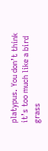platypus. You don’t think it’s too much like a bird grass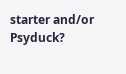starter and/or Psyduck?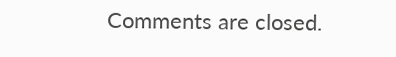Comments are closed.